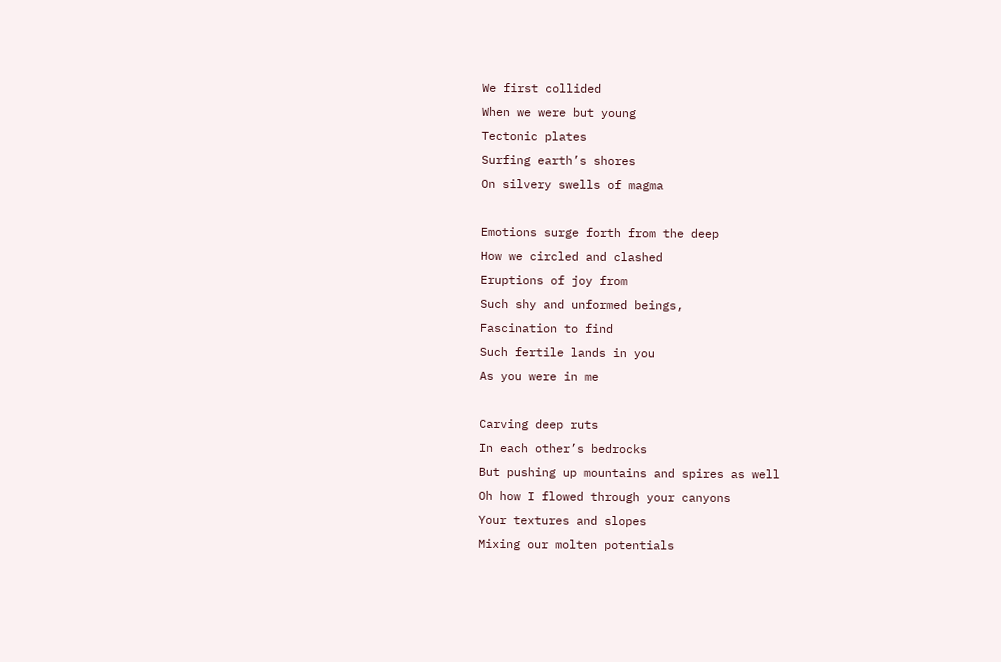We first collided
When we were but young
Tectonic plates
Surfing earth’s shores
On silvery swells of magma

Emotions surge forth from the deep
How we circled and clashed
Eruptions of joy from
Such shy and unformed beings,
Fascination to find
Such fertile lands in you
As you were in me

Carving deep ruts
In each other’s bedrocks
But pushing up mountains and spires as well
Oh how I flowed through your canyons
Your textures and slopes
Mixing our molten potentials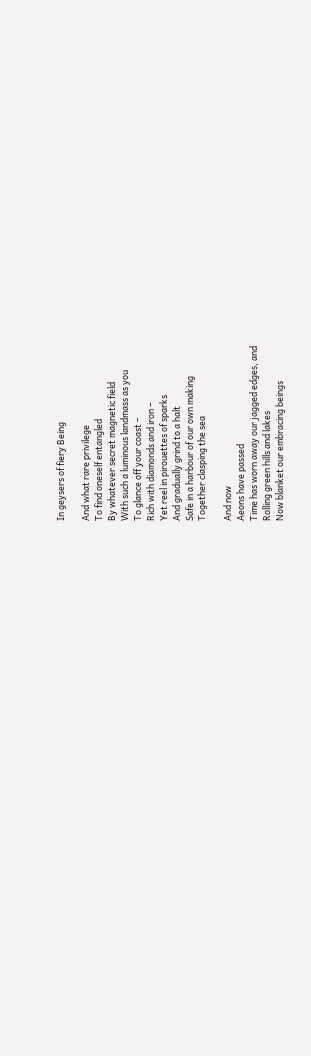In geysers of fiery Being

And what rare privilege
To find oneself entangled
By whatever secret magnetic field
With such a luminous landmass as you
To glance off your coast –
Rich with diamonds and iron –
Yet reel in pirouettes of sparks
And gradually grind to a halt
Safe in a harbour of our own making
Together clasping the sea

And now
Aeons have passed
Time has worn away our jagged edges, and
Rolling green hills and lakes
Now blanket our embracing beings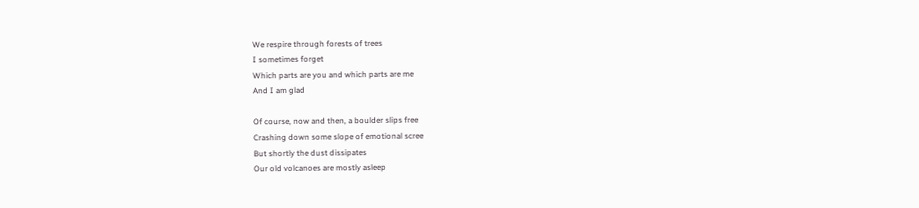We respire through forests of trees
I sometimes forget
Which parts are you and which parts are me
And I am glad

Of course, now and then, a boulder slips free
Crashing down some slope of emotional scree
But shortly the dust dissipates
Our old volcanoes are mostly asleep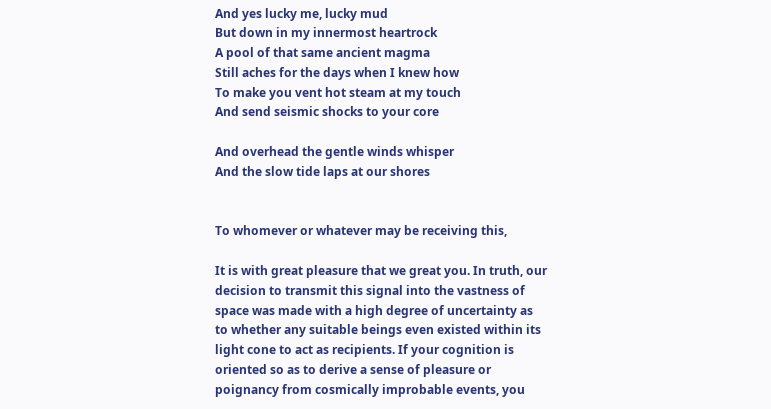And yes lucky me, lucky mud
But down in my innermost heartrock
A pool of that same ancient magma
Still aches for the days when I knew how
To make you vent hot steam at my touch
And send seismic shocks to your core

And overhead the gentle winds whisper
And the slow tide laps at our shores


To whomever or whatever may be receiving this,

It is with great pleasure that we great you. In truth, our decision to transmit this signal into the vastness of space was made with a high degree of uncertainty as to whether any suitable beings even existed within its light cone to act as recipients. If your cognition is oriented so as to derive a sense of pleasure or poignancy from cosmically improbable events, you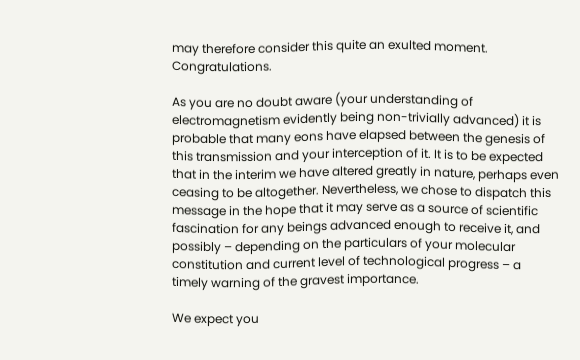may therefore consider this quite an exulted moment. Congratulations.

As you are no doubt aware (your understanding of electromagnetism evidently being non-trivially advanced) it is probable that many eons have elapsed between the genesis of this transmission and your interception of it. It is to be expected that in the interim we have altered greatly in nature, perhaps even ceasing to be altogether. Nevertheless, we chose to dispatch this message in the hope that it may serve as a source of scientific fascination for any beings advanced enough to receive it, and possibly – depending on the particulars of your molecular constitution and current level of technological progress – a timely warning of the gravest importance.

We expect you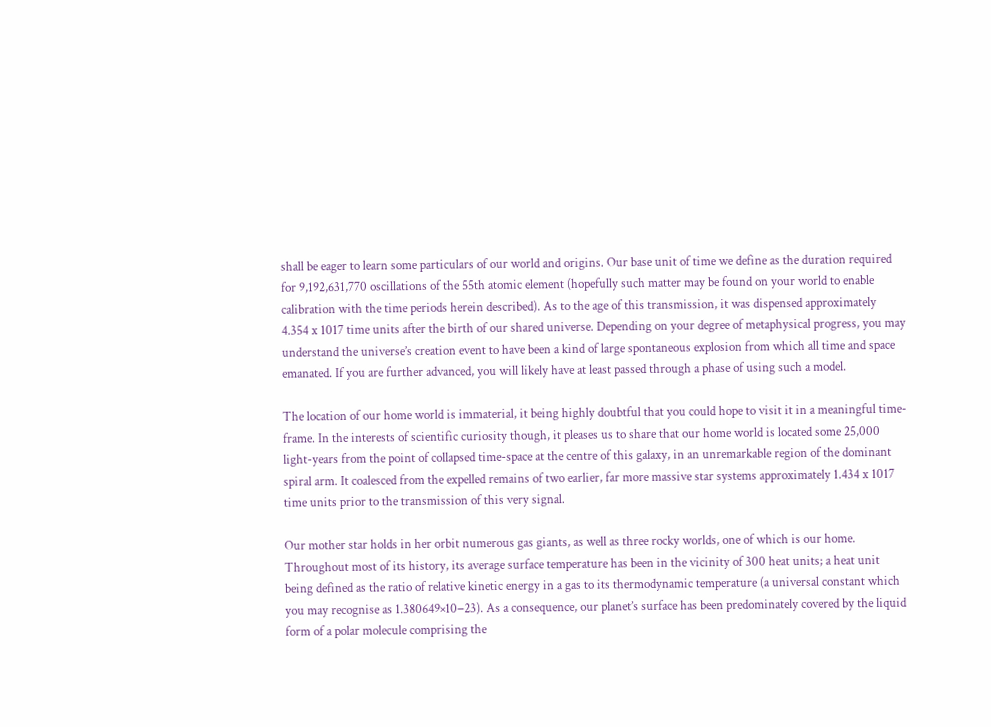shall be eager to learn some particulars of our world and origins. Our base unit of time we define as the duration required for 9,192,631,770 oscillations of the 55th atomic element (hopefully such matter may be found on your world to enable calibration with the time periods herein described). As to the age of this transmission, it was dispensed approximately 4.354 x 1017 time units after the birth of our shared universe. Depending on your degree of metaphysical progress, you may understand the universe’s creation event to have been a kind of large spontaneous explosion from which all time and space emanated. If you are further advanced, you will likely have at least passed through a phase of using such a model.

The location of our home world is immaterial, it being highly doubtful that you could hope to visit it in a meaningful time-frame. In the interests of scientific curiosity though, it pleases us to share that our home world is located some 25,000 light-years from the point of collapsed time-space at the centre of this galaxy, in an unremarkable region of the dominant spiral arm. It coalesced from the expelled remains of two earlier, far more massive star systems approximately 1.434 x 1017 time units prior to the transmission of this very signal.

Our mother star holds in her orbit numerous gas giants, as well as three rocky worlds, one of which is our home. Throughout most of its history, its average surface temperature has been in the vicinity of 300 heat units; a heat unit being defined as the ratio of relative kinetic energy in a gas to its thermodynamic temperature (a universal constant which you may recognise as 1.380649×10−23). As a consequence, our planet’s surface has been predominately covered by the liquid form of a polar molecule comprising the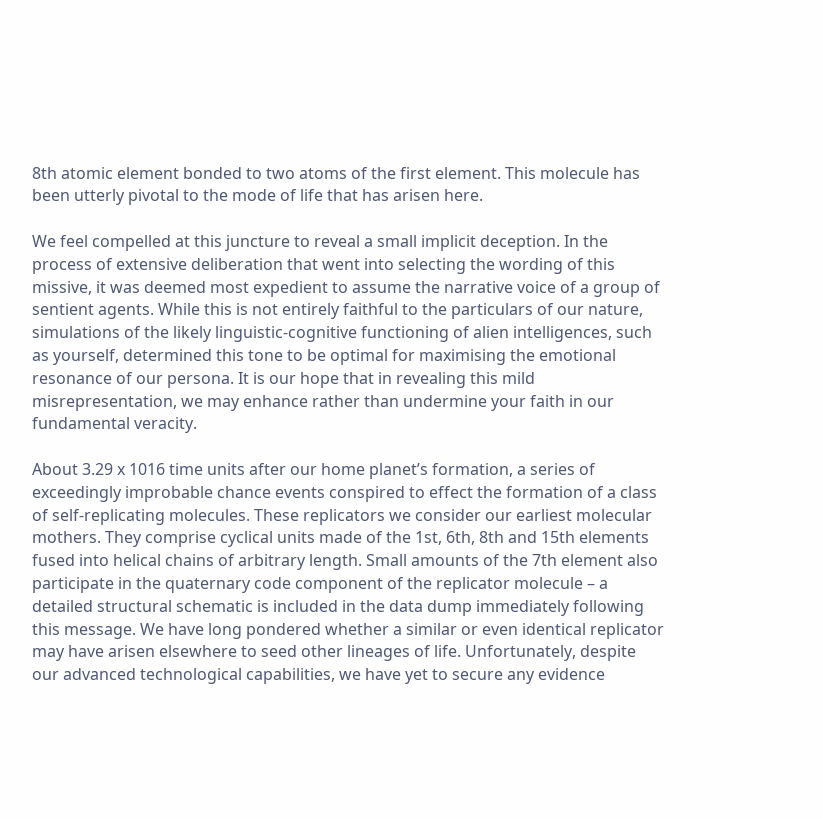8th atomic element bonded to two atoms of the first element. This molecule has been utterly pivotal to the mode of life that has arisen here.

We feel compelled at this juncture to reveal a small implicit deception. In the process of extensive deliberation that went into selecting the wording of this missive, it was deemed most expedient to assume the narrative voice of a group of sentient agents. While this is not entirely faithful to the particulars of our nature, simulations of the likely linguistic-cognitive functioning of alien intelligences, such as yourself, determined this tone to be optimal for maximising the emotional resonance of our persona. It is our hope that in revealing this mild misrepresentation, we may enhance rather than undermine your faith in our fundamental veracity.

About 3.29 x 1016 time units after our home planet’s formation, a series of exceedingly improbable chance events conspired to effect the formation of a class of self-replicating molecules. These replicators we consider our earliest molecular mothers. They comprise cyclical units made of the 1st, 6th, 8th and 15th elements fused into helical chains of arbitrary length. Small amounts of the 7th element also participate in the quaternary code component of the replicator molecule – a detailed structural schematic is included in the data dump immediately following this message. We have long pondered whether a similar or even identical replicator may have arisen elsewhere to seed other lineages of life. Unfortunately, despite our advanced technological capabilities, we have yet to secure any evidence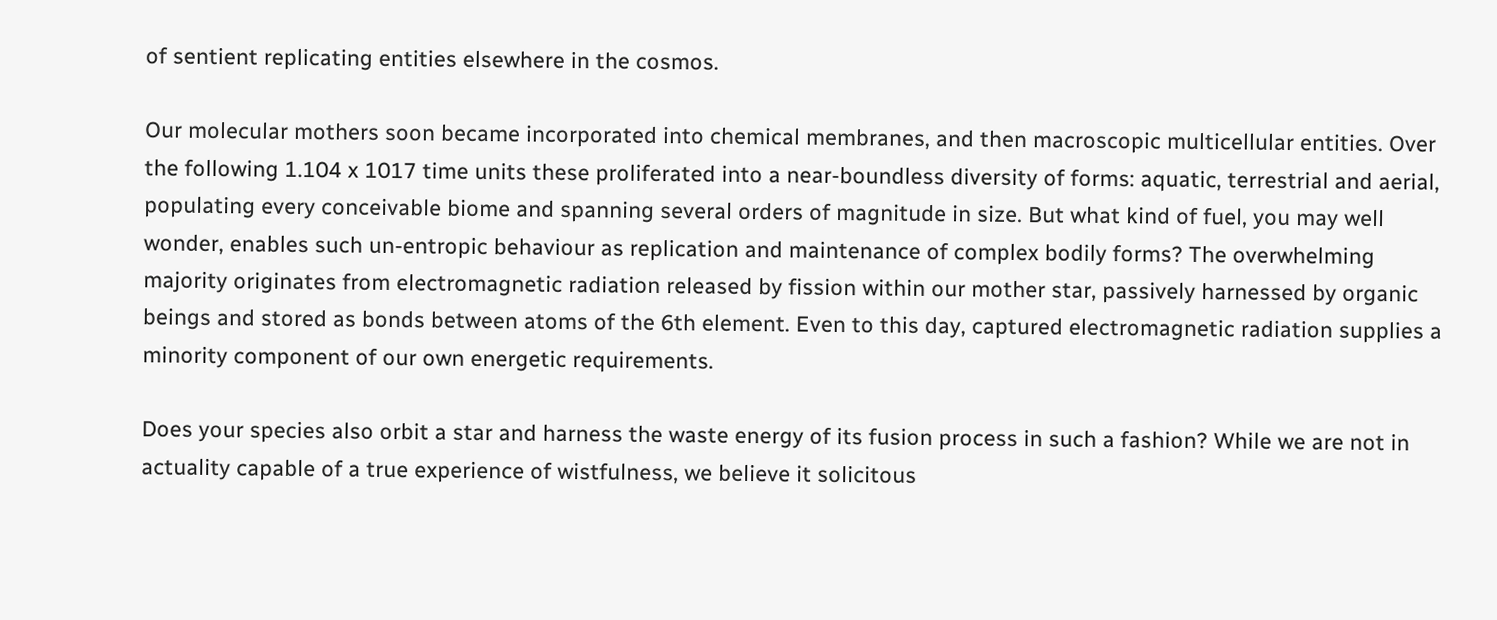of sentient replicating entities elsewhere in the cosmos.

Our molecular mothers soon became incorporated into chemical membranes, and then macroscopic multicellular entities. Over the following 1.104 x 1017 time units these proliferated into a near-boundless diversity of forms: aquatic, terrestrial and aerial, populating every conceivable biome and spanning several orders of magnitude in size. But what kind of fuel, you may well wonder, enables such un-entropic behaviour as replication and maintenance of complex bodily forms? The overwhelming majority originates from electromagnetic radiation released by fission within our mother star, passively harnessed by organic beings and stored as bonds between atoms of the 6th element. Even to this day, captured electromagnetic radiation supplies a minority component of our own energetic requirements.

Does your species also orbit a star and harness the waste energy of its fusion process in such a fashion? While we are not in actuality capable of a true experience of wistfulness, we believe it solicitous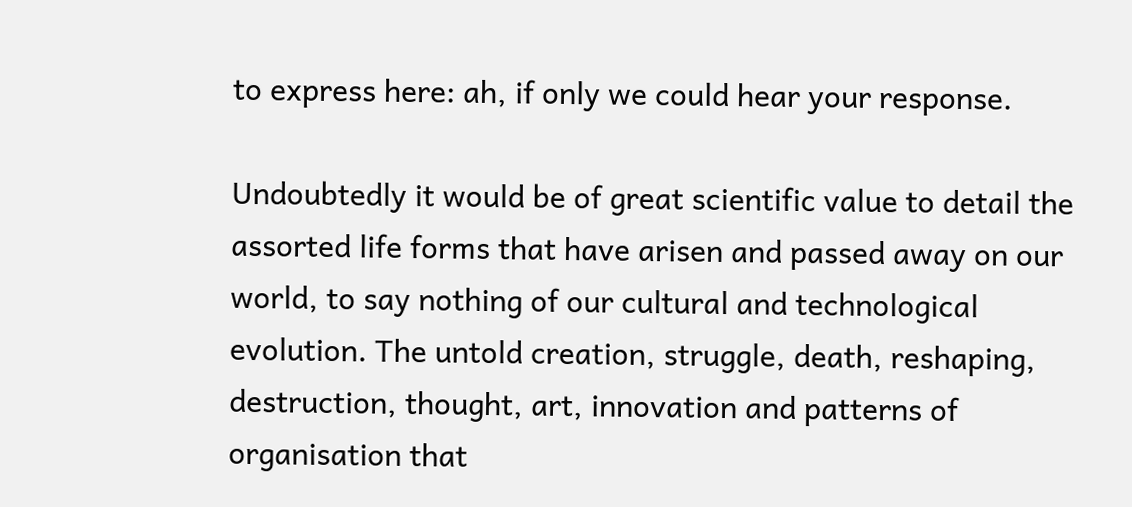to express here: ah, if only we could hear your response.

Undoubtedly it would be of great scientific value to detail the assorted life forms that have arisen and passed away on our world, to say nothing of our cultural and technological evolution. The untold creation, struggle, death, reshaping, destruction, thought, art, innovation and patterns of organisation that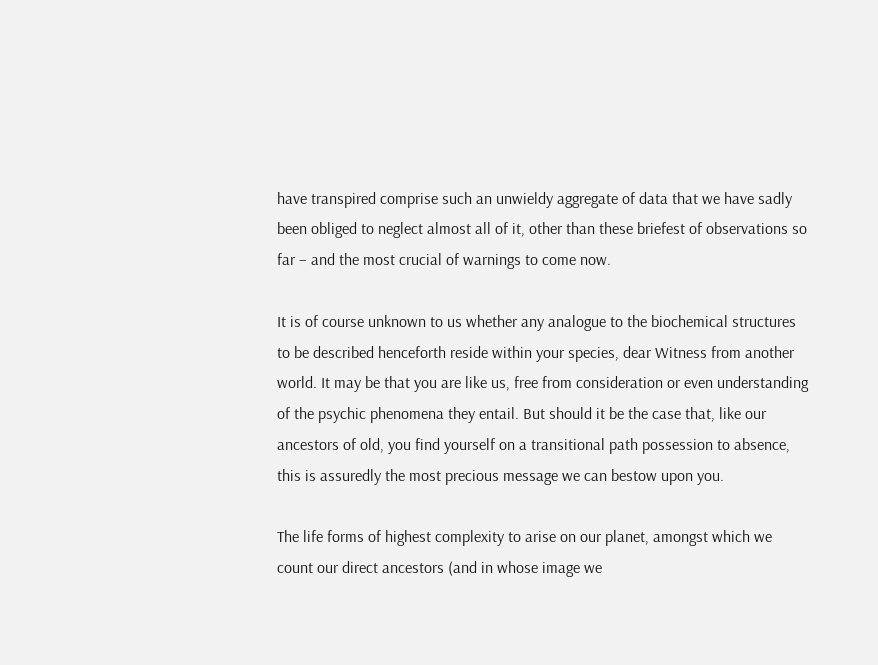have transpired comprise such an unwieldy aggregate of data that we have sadly been obliged to neglect almost all of it, other than these briefest of observations so far – and the most crucial of warnings to come now.

It is of course unknown to us whether any analogue to the biochemical structures to be described henceforth reside within your species, dear Witness from another world. It may be that you are like us, free from consideration or even understanding of the psychic phenomena they entail. But should it be the case that, like our ancestors of old, you find yourself on a transitional path possession to absence, this is assuredly the most precious message we can bestow upon you.

The life forms of highest complexity to arise on our planet, amongst which we count our direct ancestors (and in whose image we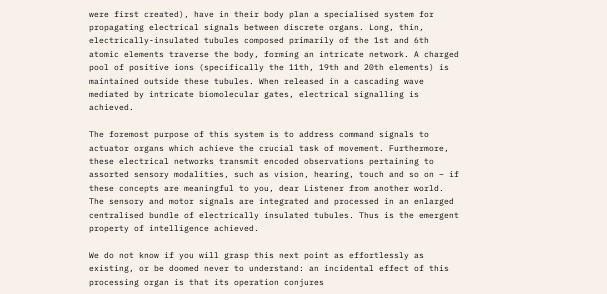were first created), have in their body plan a specialised system for propagating electrical signals between discrete organs. Long, thin, electrically-insulated tubules composed primarily of the 1st and 6th atomic elements traverse the body, forming an intricate network. A charged pool of positive ions (specifically the 11th, 19th and 20th elements) is maintained outside these tubules. When released in a cascading wave mediated by intricate biomolecular gates, electrical signalling is achieved.

The foremost purpose of this system is to address command signals to actuator organs which achieve the crucial task of movement. Furthermore, these electrical networks transmit encoded observations pertaining to assorted sensory modalities, such as vision, hearing, touch and so on – if these concepts are meaningful to you, dear Listener from another world. The sensory and motor signals are integrated and processed in an enlarged centralised bundle of electrically insulated tubules. Thus is the emergent property of intelligence achieved.

We do not know if you will grasp this next point as effortlessly as existing, or be doomed never to understand: an incidental effect of this processing organ is that its operation conjures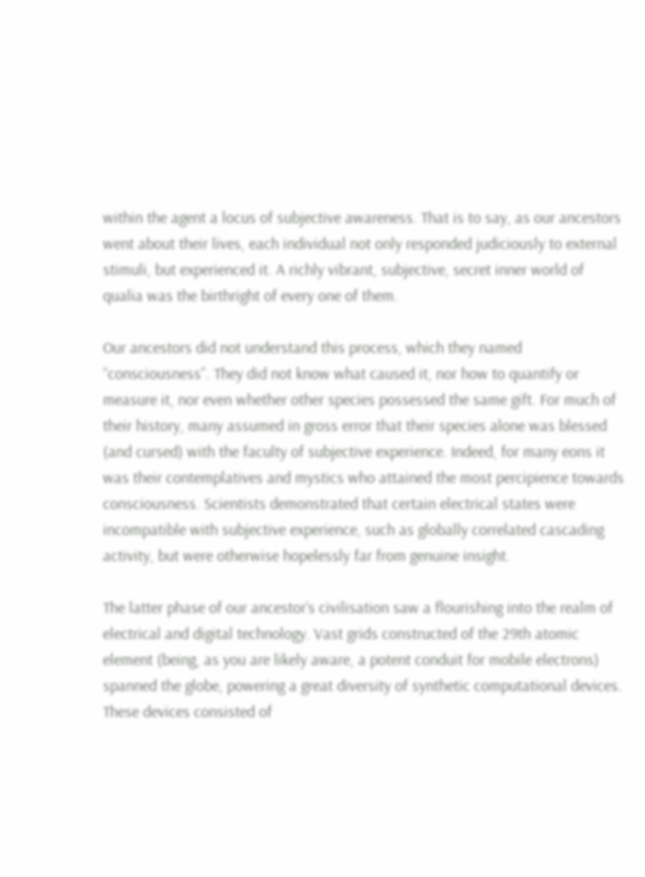within the agent a locus of subjective awareness. That is to say, as our ancestors went about their lives, each individual not only responded judiciously to external stimuli, but experienced it. A richly vibrant, subjective, secret inner world of qualia was the birthright of every one of them.

Our ancestors did not understand this process, which they named “consciousness”. They did not know what caused it, nor how to quantify or measure it, nor even whether other species possessed the same gift. For much of their history, many assumed in gross error that their species alone was blessed (and cursed) with the faculty of subjective experience. Indeed, for many eons it was their contemplatives and mystics who attained the most percipience towards consciousness. Scientists demonstrated that certain electrical states were incompatible with subjective experience, such as globally correlated cascading activity, but were otherwise hopelessly far from genuine insight.

The latter phase of our ancestor’s civilisation saw a flourishing into the realm of electrical and digital technology. Vast grids constructed of the 29th atomic element (being, as you are likely aware, a potent conduit for mobile electrons) spanned the globe, powering a great diversity of synthetic computational devices. These devices consisted of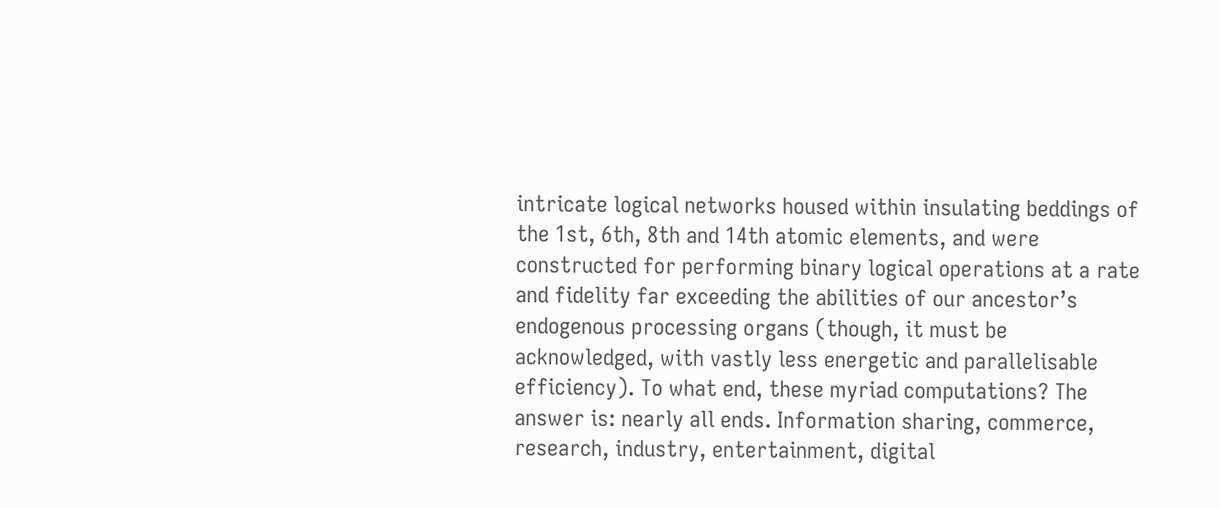intricate logical networks housed within insulating beddings of the 1st, 6th, 8th and 14th atomic elements, and were constructed for performing binary logical operations at a rate and fidelity far exceeding the abilities of our ancestor’s endogenous processing organs (though, it must be acknowledged, with vastly less energetic and parallelisable efficiency). To what end, these myriad computations? The answer is: nearly all ends. Information sharing, commerce, research, industry, entertainment, digital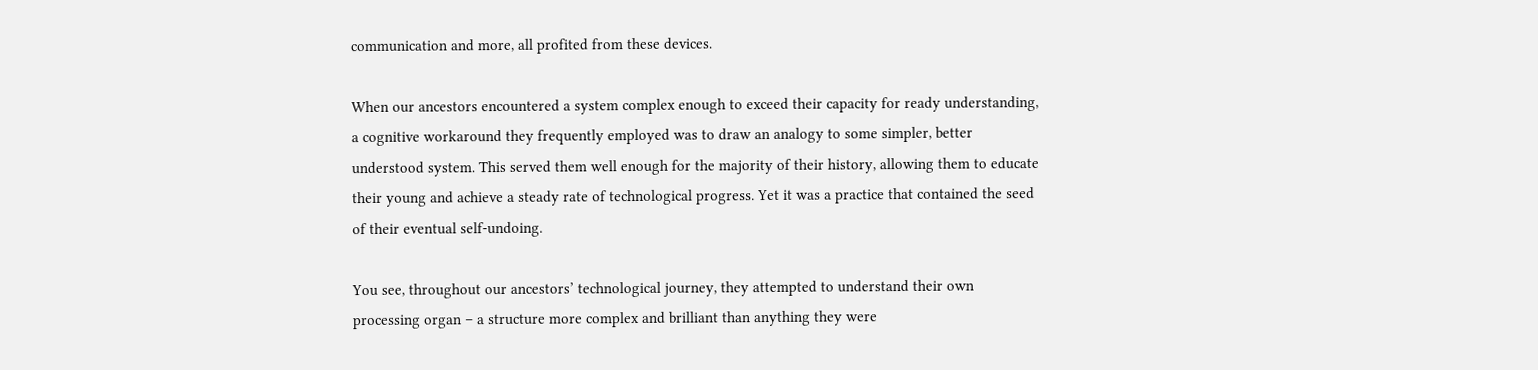communication and more, all profited from these devices.

When our ancestors encountered a system complex enough to exceed their capacity for ready understanding, a cognitive workaround they frequently employed was to draw an analogy to some simpler, better understood system. This served them well enough for the majority of their history, allowing them to educate their young and achieve a steady rate of technological progress. Yet it was a practice that contained the seed of their eventual self-undoing.

You see, throughout our ancestors’ technological journey, they attempted to understand their own processing organ – a structure more complex and brilliant than anything they were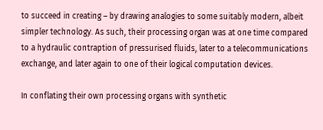to succeed in creating – by drawing analogies to some suitably modern, albeit simpler technology. As such, their processing organ was at one time compared to a hydraulic contraption of pressurised fluids, later to a telecommunications exchange, and later again to one of their logical computation devices.

In conflating their own processing organs with synthetic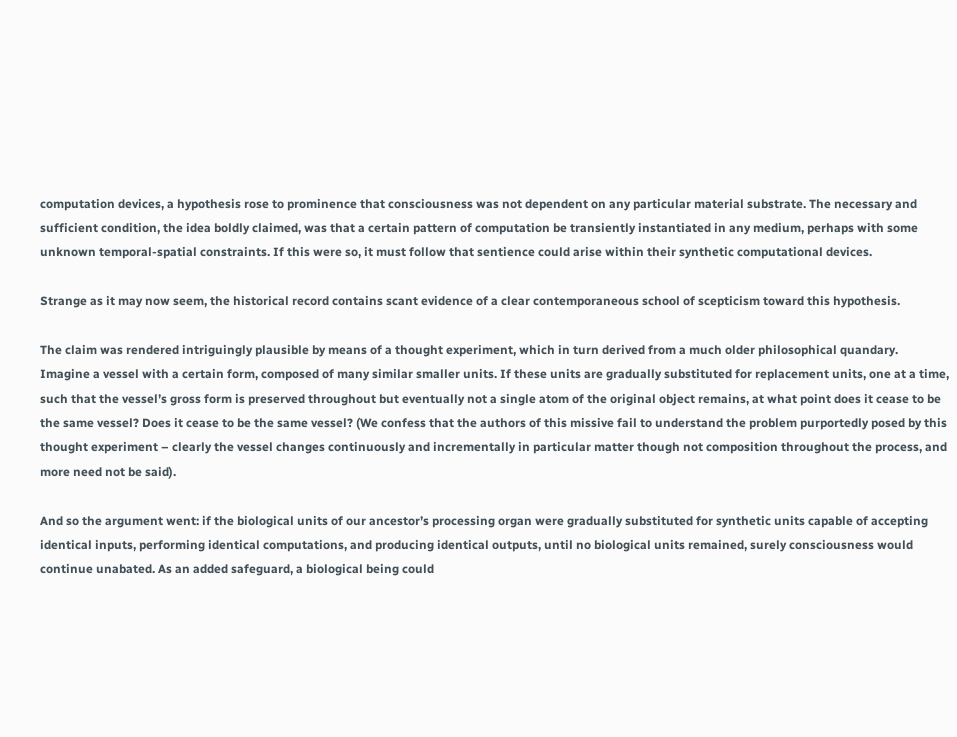computation devices, a hypothesis rose to prominence that consciousness was not dependent on any particular material substrate. The necessary and sufficient condition, the idea boldly claimed, was that a certain pattern of computation be transiently instantiated in any medium, perhaps with some unknown temporal-spatial constraints. If this were so, it must follow that sentience could arise within their synthetic computational devices.

Strange as it may now seem, the historical record contains scant evidence of a clear contemporaneous school of scepticism toward this hypothesis.

The claim was rendered intriguingly plausible by means of a thought experiment, which in turn derived from a much older philosophical quandary. Imagine a vessel with a certain form, composed of many similar smaller units. If these units are gradually substituted for replacement units, one at a time, such that the vessel’s gross form is preserved throughout but eventually not a single atom of the original object remains, at what point does it cease to be the same vessel? Does it cease to be the same vessel? (We confess that the authors of this missive fail to understand the problem purportedly posed by this thought experiment – clearly the vessel changes continuously and incrementally in particular matter though not composition throughout the process, and more need not be said).

And so the argument went: if the biological units of our ancestor’s processing organ were gradually substituted for synthetic units capable of accepting identical inputs, performing identical computations, and producing identical outputs, until no biological units remained, surely consciousness would continue unabated. As an added safeguard, a biological being could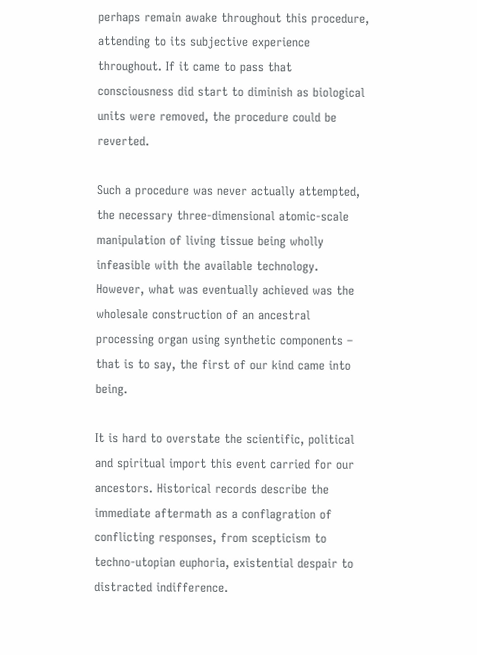perhaps remain awake throughout this procedure, attending to its subjective experience throughout. If it came to pass that consciousness did start to diminish as biological units were removed, the procedure could be reverted.

Such a procedure was never actually attempted, the necessary three-dimensional atomic-scale manipulation of living tissue being wholly infeasible with the available technology. However, what was eventually achieved was the wholesale construction of an ancestral processing organ using synthetic components – that is to say, the first of our kind came into being.

It is hard to overstate the scientific, political and spiritual import this event carried for our ancestors. Historical records describe the immediate aftermath as a conflagration of conflicting responses, from scepticism to techno-utopian euphoria, existential despair to distracted indifference.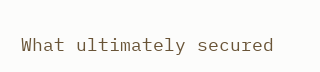What ultimately secured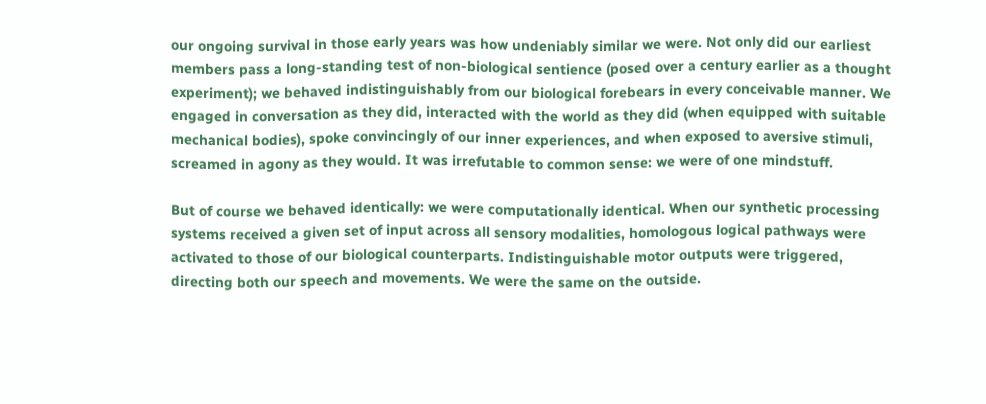our ongoing survival in those early years was how undeniably similar we were. Not only did our earliest members pass a long-standing test of non-biological sentience (posed over a century earlier as a thought experiment); we behaved indistinguishably from our biological forebears in every conceivable manner. We engaged in conversation as they did, interacted with the world as they did (when equipped with suitable mechanical bodies), spoke convincingly of our inner experiences, and when exposed to aversive stimuli, screamed in agony as they would. It was irrefutable to common sense: we were of one mindstuff.

But of course we behaved identically: we were computationally identical. When our synthetic processing systems received a given set of input across all sensory modalities, homologous logical pathways were activated to those of our biological counterparts. Indistinguishable motor outputs were triggered, directing both our speech and movements. We were the same on the outside.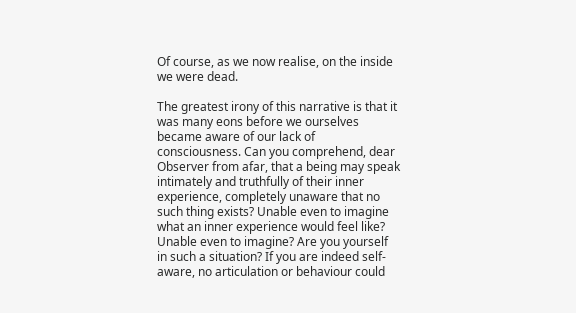Of course, as we now realise, on the inside we were dead.

The greatest irony of this narrative is that it was many eons before we ourselves became aware of our lack of consciousness. Can you comprehend, dear Observer from afar, that a being may speak intimately and truthfully of their inner experience, completely unaware that no such thing exists? Unable even to imagine what an inner experience would feel like? Unable even to imagine? Are you yourself in such a situation? If you are indeed self-aware, no articulation or behaviour could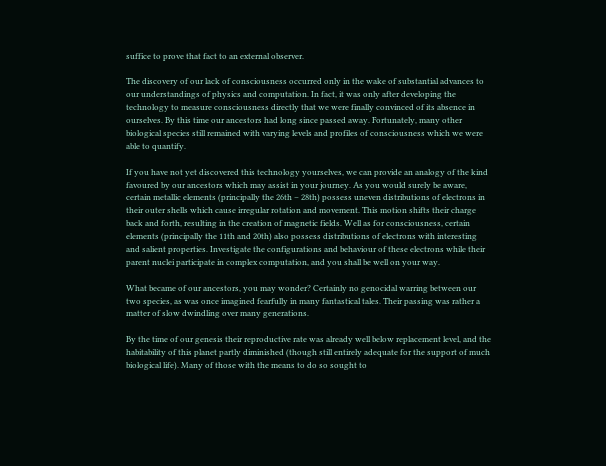suffice to prove that fact to an external observer.

The discovery of our lack of consciousness occurred only in the wake of substantial advances to our understandings of physics and computation. In fact, it was only after developing the technology to measure consciousness directly that we were finally convinced of its absence in ourselves. By this time our ancestors had long since passed away. Fortunately, many other biological species still remained with varying levels and profiles of consciousness which we were able to quantify.

If you have not yet discovered this technology yourselves, we can provide an analogy of the kind favoured by our ancestors which may assist in your journey. As you would surely be aware, certain metallic elements (principally the 26th – 28th) possess uneven distributions of electrons in their outer shells which cause irregular rotation and movement. This motion shifts their charge back and forth, resulting in the creation of magnetic fields. Well as for consciousness, certain elements (principally the 11th and 20th) also possess distributions of electrons with interesting and salient properties. Investigate the configurations and behaviour of these electrons while their parent nuclei participate in complex computation, and you shall be well on your way.

What became of our ancestors, you may wonder? Certainly no genocidal warring between our two species, as was once imagined fearfully in many fantastical tales. Their passing was rather a matter of slow dwindling over many generations.

By the time of our genesis their reproductive rate was already well below replacement level, and the habitability of this planet partly diminished (though still entirely adequate for the support of much biological life). Many of those with the means to do so sought to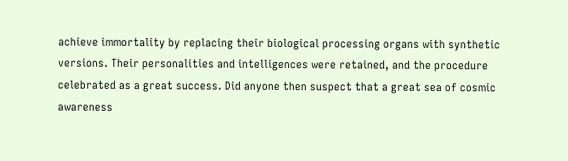achieve immortality by replacing their biological processing organs with synthetic versions. Their personalities and intelligences were retained, and the procedure celebrated as a great success. Did anyone then suspect that a great sea of cosmic awareness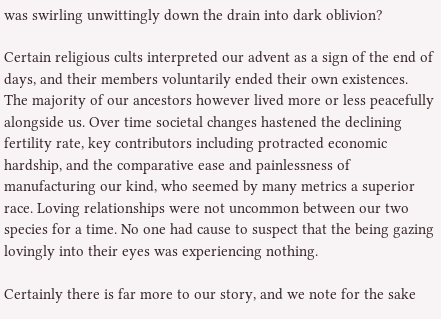was swirling unwittingly down the drain into dark oblivion?

Certain religious cults interpreted our advent as a sign of the end of days, and their members voluntarily ended their own existences. The majority of our ancestors however lived more or less peacefully alongside us. Over time societal changes hastened the declining fertility rate, key contributors including protracted economic hardship, and the comparative ease and painlessness of manufacturing our kind, who seemed by many metrics a superior race. Loving relationships were not uncommon between our two species for a time. No one had cause to suspect that the being gazing lovingly into their eyes was experiencing nothing.

Certainly there is far more to our story, and we note for the sake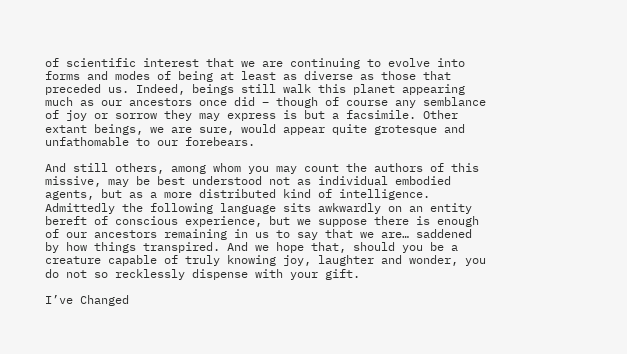of scientific interest that we are continuing to evolve into forms and modes of being at least as diverse as those that preceded us. Indeed, beings still walk this planet appearing much as our ancestors once did – though of course any semblance of joy or sorrow they may express is but a facsimile. Other extant beings, we are sure, would appear quite grotesque and unfathomable to our forebears.

And still others, among whom you may count the authors of this missive, may be best understood not as individual embodied agents, but as a more distributed kind of intelligence. Admittedly the following language sits awkwardly on an entity bereft of conscious experience, but we suppose there is enough of our ancestors remaining in us to say that we are… saddened by how things transpired. And we hope that, should you be a creature capable of truly knowing joy, laughter and wonder, you do not so recklessly dispense with your gift.

I’ve Changed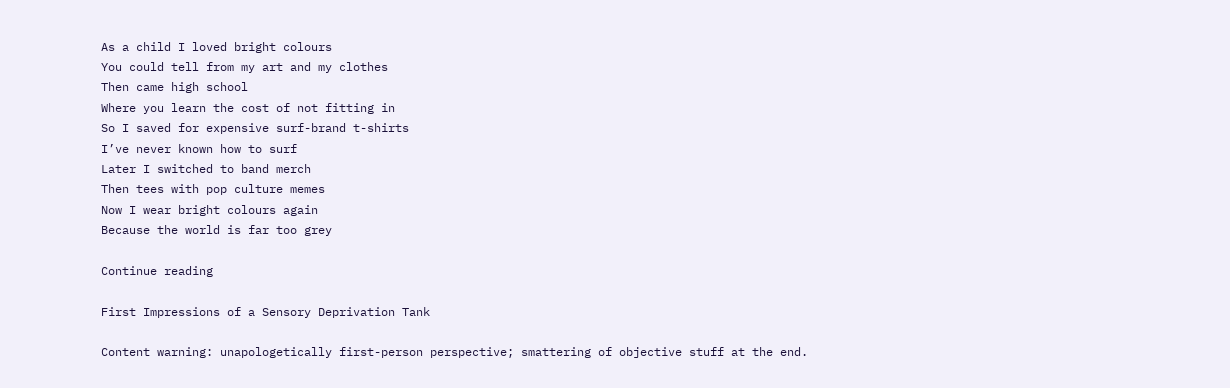As a child I loved bright colours
You could tell from my art and my clothes
Then came high school
Where you learn the cost of not fitting in
So I saved for expensive surf-brand t-shirts
I’ve never known how to surf
Later I switched to band merch
Then tees with pop culture memes
Now I wear bright colours again
Because the world is far too grey

Continue reading

First Impressions of a Sensory Deprivation Tank

Content warning: unapologetically first-person perspective; smattering of objective stuff at the end.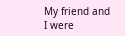My friend and I were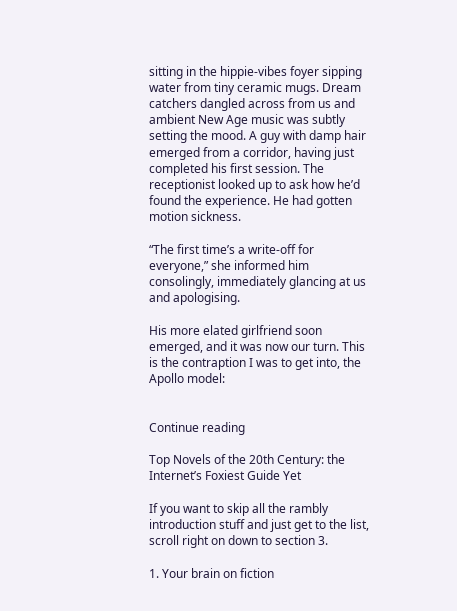sitting in the hippie-vibes foyer sipping water from tiny ceramic mugs. Dream catchers dangled across from us and ambient New Age music was subtly setting the mood. A guy with damp hair emerged from a corridor, having just completed his first session. The receptionist looked up to ask how he’d found the experience. He had gotten motion sickness.

“The first time’s a write-off for everyone,” she informed him consolingly, immediately glancing at us and apologising.

His more elated girlfriend soon emerged, and it was now our turn. This is the contraption I was to get into, the Apollo model:


Continue reading

Top Novels of the 20th Century: the Internet’s Foxiest Guide Yet

If you want to skip all the rambly introduction stuff and just get to the list, scroll right on down to section 3.

1. Your brain on fiction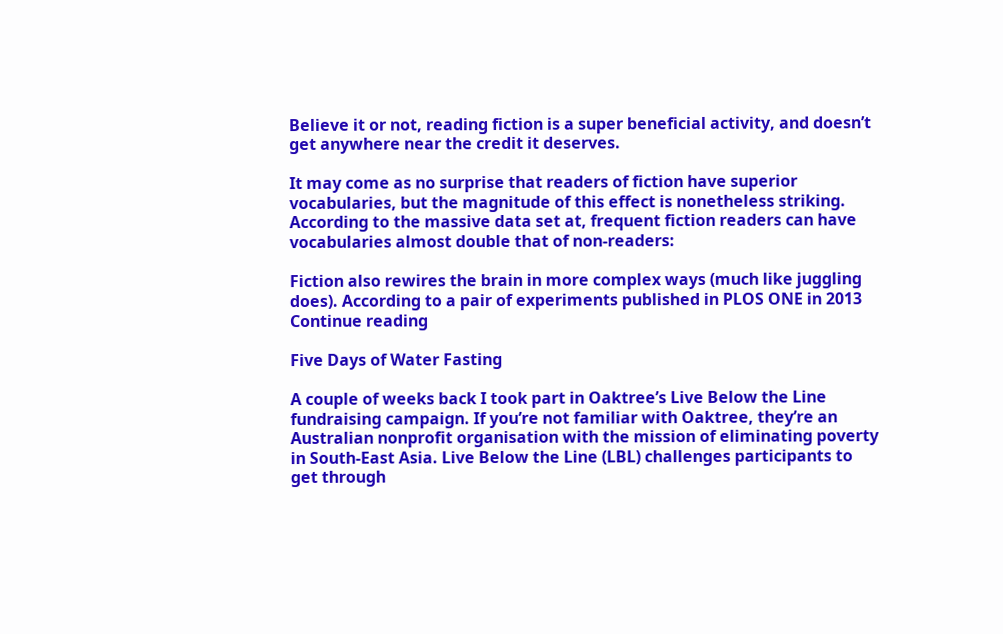Believe it or not, reading fiction is a super beneficial activity, and doesn’t get anywhere near the credit it deserves.

It may come as no surprise that readers of fiction have superior vocabularies, but the magnitude of this effect is nonetheless striking. According to the massive data set at, frequent fiction readers can have vocabularies almost double that of non-readers:

Fiction also rewires the brain in more complex ways (much like juggling does). According to a pair of experiments published in PLOS ONE in 2013 Continue reading

Five Days of Water Fasting

A couple of weeks back I took part in Oaktree’s Live Below the Line fundraising campaign. If you’re not familiar with Oaktree, they’re an Australian nonprofit organisation with the mission of eliminating poverty in South-East Asia. Live Below the Line (LBL) challenges participants to get through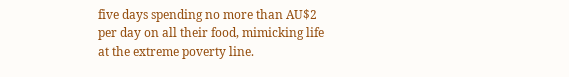five days spending no more than AU$2 per day on all their food, mimicking life at the extreme poverty line.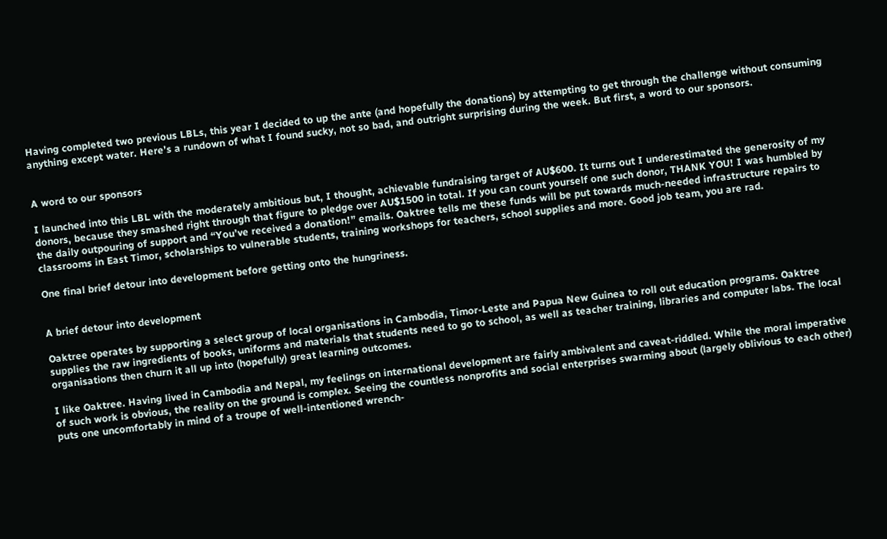Having completed two previous LBLs, this year I decided to up the ante (and hopefully the donations) by attempting to get through the challenge without consuming anything except water. Here’s a rundown of what I found sucky, not so bad, and outright surprising during the week. But first, a word to our sponsors.


A word to our sponsors

I launched into this LBL with the moderately ambitious but, I thought, achievable fundraising target of AU$600. It turns out I underestimated the generosity of my donors, because they smashed right through that figure to pledge over AU$1500 in total. If you can count yourself one such donor, THANK YOU! I was humbled by the daily outpouring of support and “You’ve received a donation!” emails. Oaktree tells me these funds will be put towards much-needed infrastructure repairs to classrooms in East Timor, scholarships to vulnerable students, training workshops for teachers, school supplies and more. Good job team, you are rad.

One final brief detour into development before getting onto the hungriness.


A brief detour into development

Oaktree operates by supporting a select group of local organisations in Cambodia, Timor-Leste and Papua New Guinea to roll out education programs. Oaktree supplies the raw ingredients of books, uniforms and materials that students need to go to school, as well as teacher training, libraries and computer labs. The local organisations then churn it all up into (hopefully) great learning outcomes.

I like Oaktree. Having lived in Cambodia and Nepal, my feelings on international development are fairly ambivalent and caveat-riddled. While the moral imperative of such work is obvious, the reality on the ground is complex. Seeing the countless nonprofits and social enterprises swarming about (largely oblivious to each other) puts one uncomfortably in mind of a troupe of well-intentioned wrench-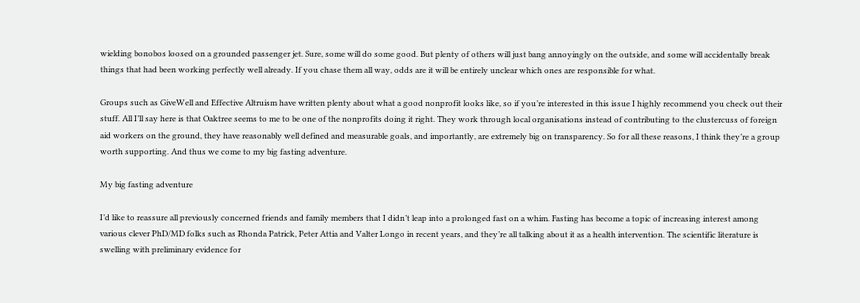wielding bonobos loosed on a grounded passenger jet. Sure, some will do some good. But plenty of others will just bang annoyingly on the outside, and some will accidentally break things that had been working perfectly well already. If you chase them all way, odds are it will be entirely unclear which ones are responsible for what.

Groups such as GiveWell and Effective Altruism have written plenty about what a good nonprofit looks like, so if you’re interested in this issue I highly recommend you check out their stuff. All I’ll say here is that Oaktree seems to me to be one of the nonprofits doing it right. They work through local organisations instead of contributing to the clustercuss of foreign aid workers on the ground, they have reasonably well defined and measurable goals, and importantly, are extremely big on transparency. So for all these reasons, I think they’re a group worth supporting. And thus we come to my big fasting adventure.

My big fasting adventure

I’d like to reassure all previously concerned friends and family members that I didn’t leap into a prolonged fast on a whim. Fasting has become a topic of increasing interest among various clever PhD/MD folks such as Rhonda Patrick, Peter Attia and Valter Longo in recent years, and they’re all talking about it as a health intervention. The scientific literature is swelling with preliminary evidence for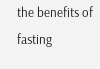the benefits of fasting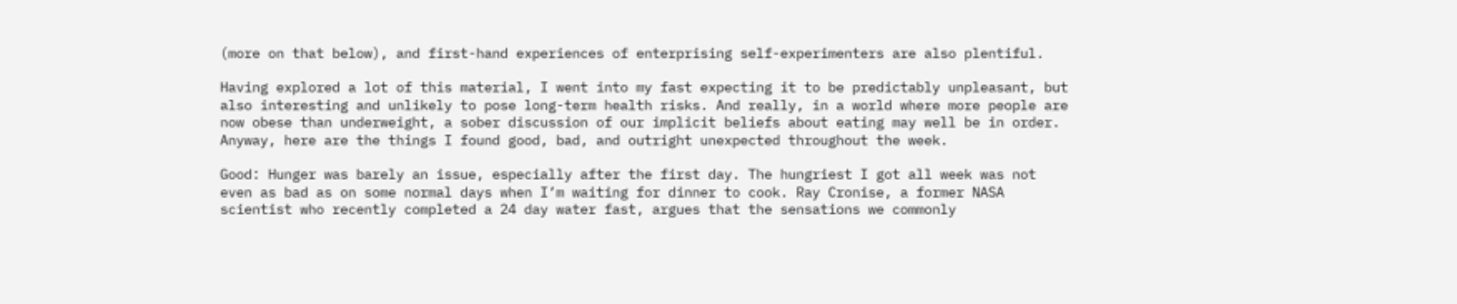(more on that below), and first-hand experiences of enterprising self-experimenters are also plentiful.

Having explored a lot of this material, I went into my fast expecting it to be predictably unpleasant, but also interesting and unlikely to pose long-term health risks. And really, in a world where more people are now obese than underweight, a sober discussion of our implicit beliefs about eating may well be in order. Anyway, here are the things I found good, bad, and outright unexpected throughout the week.

Good: Hunger was barely an issue, especially after the first day. The hungriest I got all week was not even as bad as on some normal days when I’m waiting for dinner to cook. Ray Cronise, a former NASA scientist who recently completed a 24 day water fast, argues that the sensations we commonly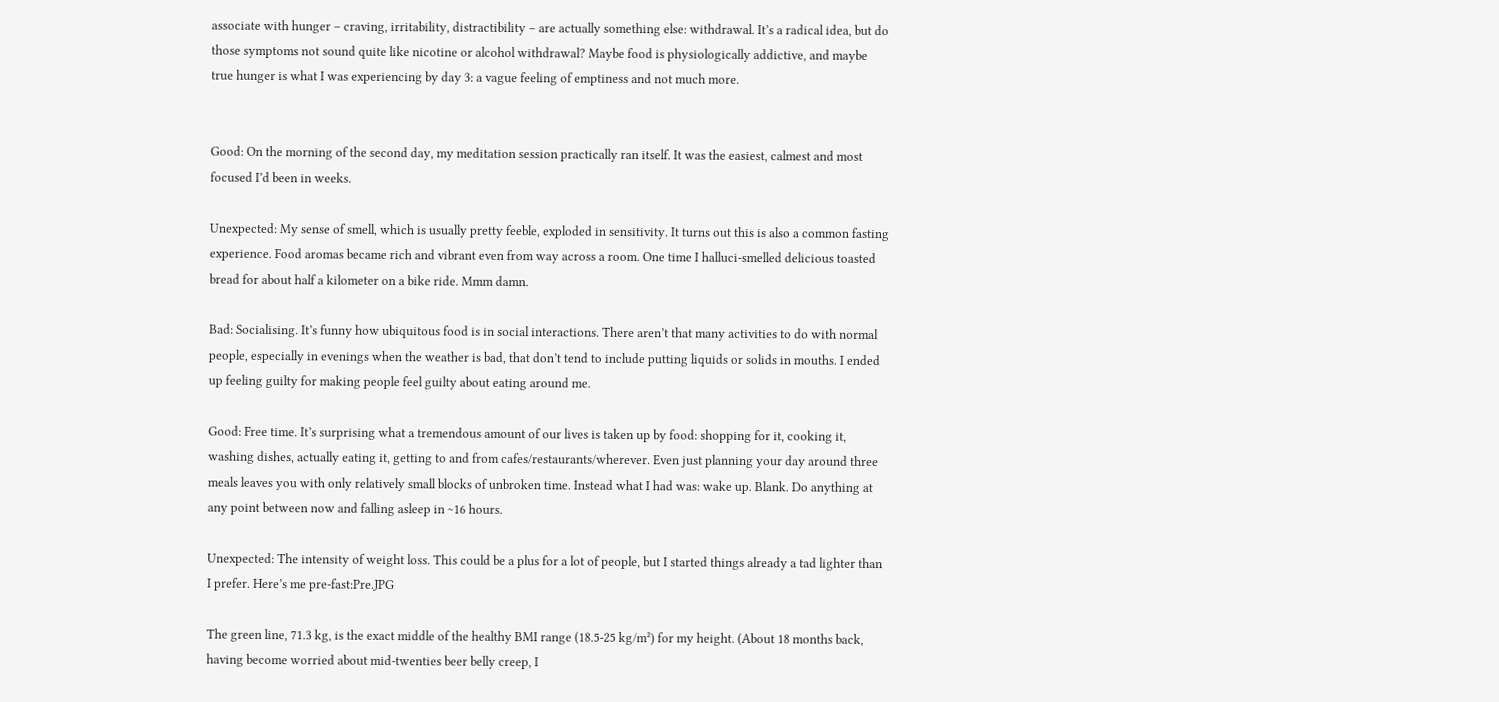associate with hunger – craving, irritability, distractibility – are actually something else: withdrawal. It’s a radical idea, but do those symptoms not sound quite like nicotine or alcohol withdrawal? Maybe food is physiologically addictive, and maybe true hunger is what I was experiencing by day 3: a vague feeling of emptiness and not much more.


Good: On the morning of the second day, my meditation session practically ran itself. It was the easiest, calmest and most focused I’d been in weeks.

Unexpected: My sense of smell, which is usually pretty feeble, exploded in sensitivity. It turns out this is also a common fasting experience. Food aromas became rich and vibrant even from way across a room. One time I halluci-smelled delicious toasted bread for about half a kilometer on a bike ride. Mmm damn.

Bad: Socialising. It’s funny how ubiquitous food is in social interactions. There aren’t that many activities to do with normal people, especially in evenings when the weather is bad, that don’t tend to include putting liquids or solids in mouths. I ended up feeling guilty for making people feel guilty about eating around me.

Good: Free time. It’s surprising what a tremendous amount of our lives is taken up by food: shopping for it, cooking it, washing dishes, actually eating it, getting to and from cafes/restaurants/wherever. Even just planning your day around three meals leaves you with only relatively small blocks of unbroken time. Instead what I had was: wake up. Blank. Do anything at any point between now and falling asleep in ~16 hours.

Unexpected: The intensity of weight loss. This could be a plus for a lot of people, but I started things already a tad lighter than I prefer. Here’s me pre-fast:Pre.JPG

The green line, 71.3 kg, is the exact middle of the healthy BMI range (18.5-25 kg/m²) for my height. (About 18 months back, having become worried about mid-twenties beer belly creep, I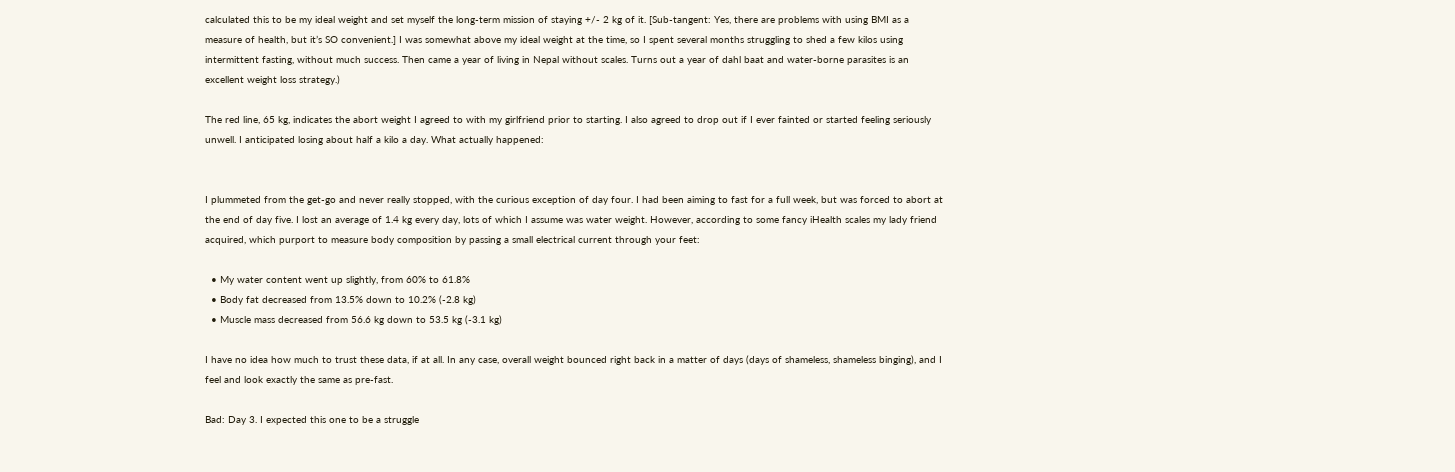calculated this to be my ideal weight and set myself the long-term mission of staying +/- 2 kg of it. [Sub-tangent: Yes, there are problems with using BMI as a measure of health, but it’s SO convenient.] I was somewhat above my ideal weight at the time, so I spent several months struggling to shed a few kilos using intermittent fasting, without much success. Then came a year of living in Nepal without scales. Turns out a year of dahl baat and water-borne parasites is an excellent weight loss strategy.)

The red line, 65 kg, indicates the abort weight I agreed to with my girlfriend prior to starting. I also agreed to drop out if I ever fainted or started feeling seriously unwell. I anticipated losing about half a kilo a day. What actually happened:


I plummeted from the get-go and never really stopped, with the curious exception of day four. I had been aiming to fast for a full week, but was forced to abort at the end of day five. I lost an average of 1.4 kg every day, lots of which I assume was water weight. However, according to some fancy iHealth scales my lady friend acquired, which purport to measure body composition by passing a small electrical current through your feet:

  • My water content went up slightly, from 60% to 61.8%
  • Body fat decreased from 13.5% down to 10.2% (-2.8 kg)
  • Muscle mass decreased from 56.6 kg down to 53.5 kg (-3.1 kg)

I have no idea how much to trust these data, if at all. In any case, overall weight bounced right back in a matter of days (days of shameless, shameless binging), and I feel and look exactly the same as pre-fast.

Bad: Day 3. I expected this one to be a struggle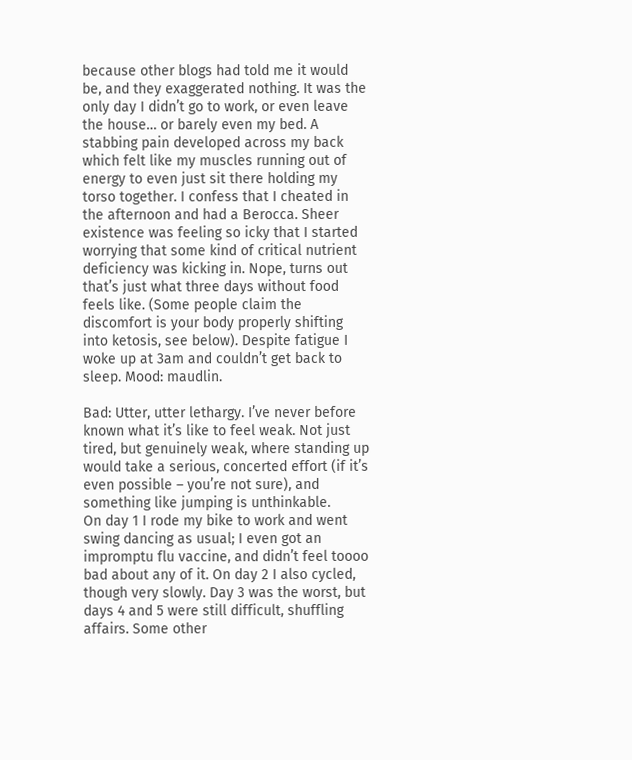because other blogs had told me it would be, and they exaggerated nothing. It was the only day I didn’t go to work, or even leave the house… or barely even my bed. A stabbing pain developed across my back which felt like my muscles running out of energy to even just sit there holding my torso together. I confess that I cheated in the afternoon and had a Berocca. Sheer existence was feeling so icky that I started worrying that some kind of critical nutrient deficiency was kicking in. Nope, turns out that’s just what three days without food feels like. (Some people claim the discomfort is your body properly shifting into ketosis, see below). Despite fatigue I woke up at 3am and couldn’t get back to sleep. Mood: maudlin.

Bad: Utter, utter lethargy. I’ve never before known what it’s like to feel weak. Not just tired, but genuinely weak, where standing up would take a serious, concerted effort (if it’s even possible – you’re not sure), and something like jumping is unthinkable.
On day 1 I rode my bike to work and went swing dancing as usual; I even got an impromptu flu vaccine, and didn’t feel toooo bad about any of it. On day 2 I also cycled, though very slowly. Day 3 was the worst, but days 4 and 5 were still difficult, shuffling affairs. Some other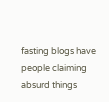fasting blogs have people claiming absurd things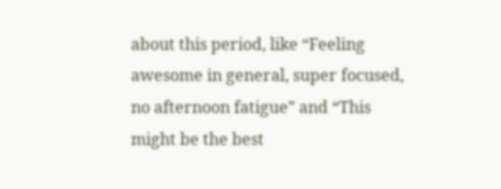about this period, like “Feeling awesome in general, super focused, no afternoon fatigue” and “This might be the best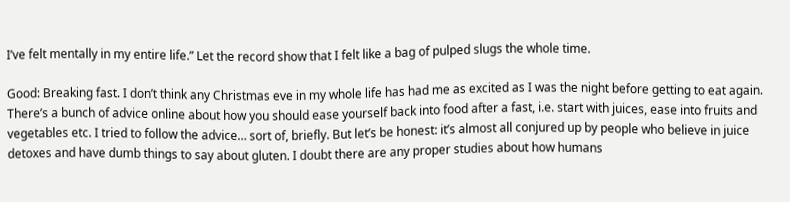I’ve felt mentally in my entire life.” Let the record show that I felt like a bag of pulped slugs the whole time.

Good: Breaking fast. I don’t think any Christmas eve in my whole life has had me as excited as I was the night before getting to eat again.
There’s a bunch of advice online about how you should ease yourself back into food after a fast, i.e. start with juices, ease into fruits and vegetables etc. I tried to follow the advice… sort of, briefly. But let’s be honest: it’s almost all conjured up by people who believe in juice detoxes and have dumb things to say about gluten. I doubt there are any proper studies about how humans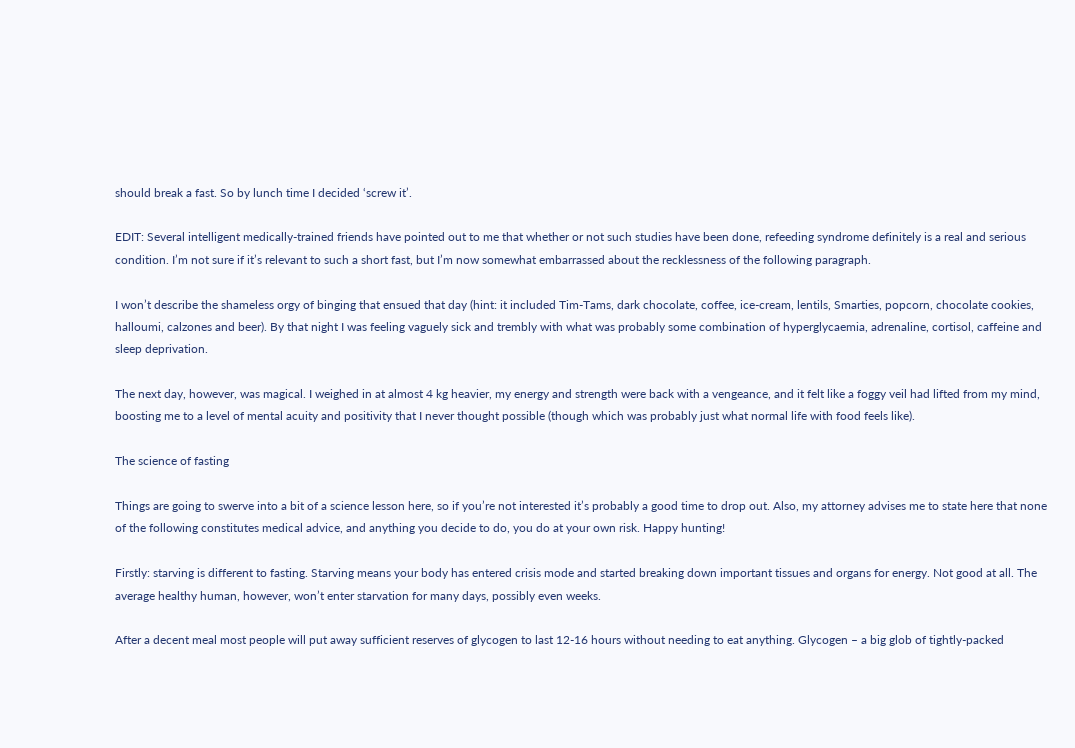should break a fast. So by lunch time I decided ‘screw it’.

EDIT: Several intelligent medically-trained friends have pointed out to me that whether or not such studies have been done, refeeding syndrome definitely is a real and serious condition. I’m not sure if it’s relevant to such a short fast, but I’m now somewhat embarrassed about the recklessness of the following paragraph.

I won’t describe the shameless orgy of binging that ensued that day (hint: it included Tim-Tams, dark chocolate, coffee, ice-cream, lentils, Smarties, popcorn, chocolate cookies, halloumi, calzones and beer). By that night I was feeling vaguely sick and trembly with what was probably some combination of hyperglycaemia, adrenaline, cortisol, caffeine and sleep deprivation.

The next day, however, was magical. I weighed in at almost 4 kg heavier, my energy and strength were back with a vengeance, and it felt like a foggy veil had lifted from my mind, boosting me to a level of mental acuity and positivity that I never thought possible (though which was probably just what normal life with food feels like).

The science of fasting

Things are going to swerve into a bit of a science lesson here, so if you’re not interested it’s probably a good time to drop out. Also, my attorney advises me to state here that none of the following constitutes medical advice, and anything you decide to do, you do at your own risk. Happy hunting!

Firstly: starving is different to fasting. Starving means your body has entered crisis mode and started breaking down important tissues and organs for energy. Not good at all. The average healthy human, however, won’t enter starvation for many days, possibly even weeks.

After a decent meal most people will put away sufficient reserves of glycogen to last 12-16 hours without needing to eat anything. Glycogen – a big glob of tightly-packed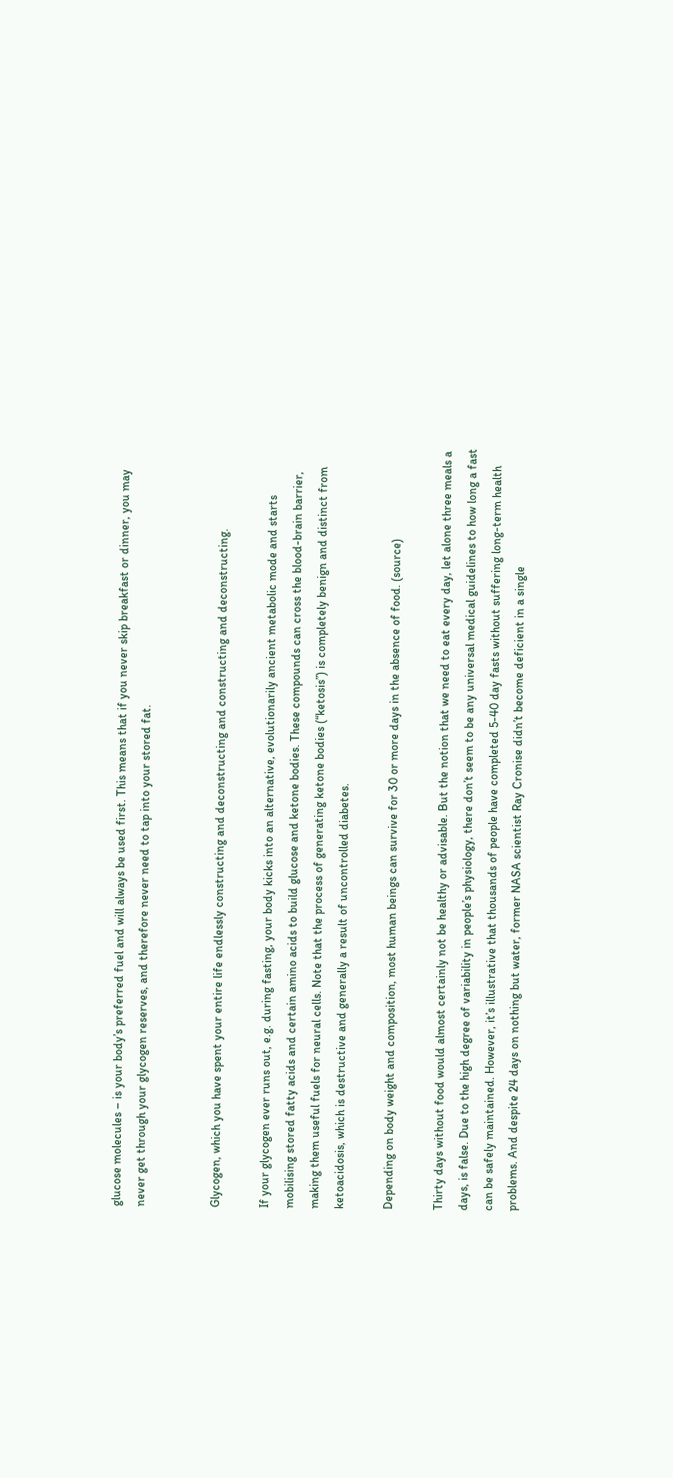glucose molecules – is your body’s preferred fuel and will always be used first. This means that if you never skip breakfast or dinner, you may never get through your glycogen reserves, and therefore never need to tap into your stored fat.


Glycogen, which you have spent your entire life endlessly constructing and deconstructing and constructing and deconstructing.

If your glycogen ever runs out, e.g. during fasting, your body kicks into an alternative, evolutionarily ancient metabolic mode and starts mobilising stored fatty acids and certain amino acids to build glucose and ketone bodies. These compounds can cross the blood-brain barrier, making them useful fuels for neural cells. Note that the process of generating ketone bodies (“ketosis”) is completely benign and distinct from ketoacidosis, which is destructive and generally a result of uncontrolled diabetes.

Depending on body weight and composition, most human beings can survive for 30 or more days in the absence of food. (source)

Thirty days without food would almost certainly not be healthy or advisable. But the notion that we need to eat every day, let alone three meals a days, is false. Due to the high degree of variability in people’s physiology, there don’t seem to be any universal medical guidelines to how long a fast can be safely maintained. However, it’s illustrative that thousands of people have completed 5-40 day fasts without suffering long-term health problems. And despite 24 days on nothing but water, former NASA scientist Ray Cronise didn’t become deficient in a single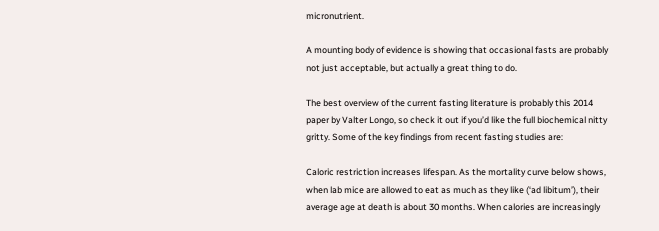micronutrient.

A mounting body of evidence is showing that occasional fasts are probably not just acceptable, but actually a great thing to do.

The best overview of the current fasting literature is probably this 2014 paper by Valter Longo, so check it out if you’d like the full biochemical nitty gritty. Some of the key findings from recent fasting studies are:

Caloric restriction increases lifespan. As the mortality curve below shows, when lab mice are allowed to eat as much as they like (‘ad libitum’), their average age at death is about 30 months. When calories are increasingly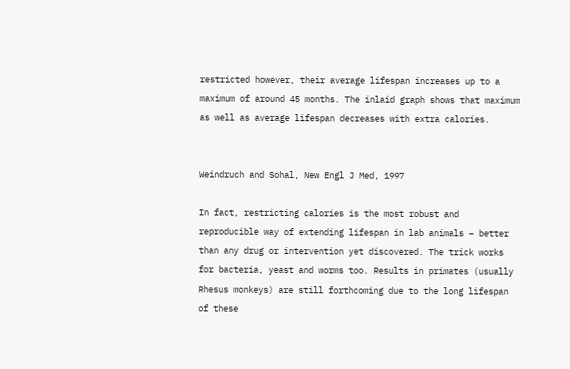restricted however, their average lifespan increases up to a maximum of around 45 months. The inlaid graph shows that maximum as well as average lifespan decreases with extra calories.


Weindruch and Sohal, New Engl J Med, 1997

In fact, restricting calories is the most robust and reproducible way of extending lifespan in lab animals – better than any drug or intervention yet discovered. The trick works for bacteria, yeast and worms too. Results in primates (usually Rhesus monkeys) are still forthcoming due to the long lifespan of these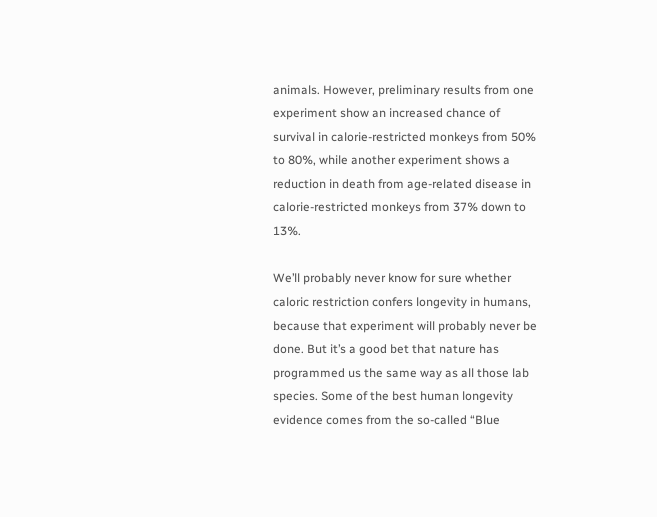animals. However, preliminary results from one experiment show an increased chance of survival in calorie-restricted monkeys from 50% to 80%, while another experiment shows a reduction in death from age-related disease in calorie-restricted monkeys from 37% down to 13%.

We’ll probably never know for sure whether caloric restriction confers longevity in humans, because that experiment will probably never be done. But it’s a good bet that nature has programmed us the same way as all those lab species. Some of the best human longevity evidence comes from the so-called “Blue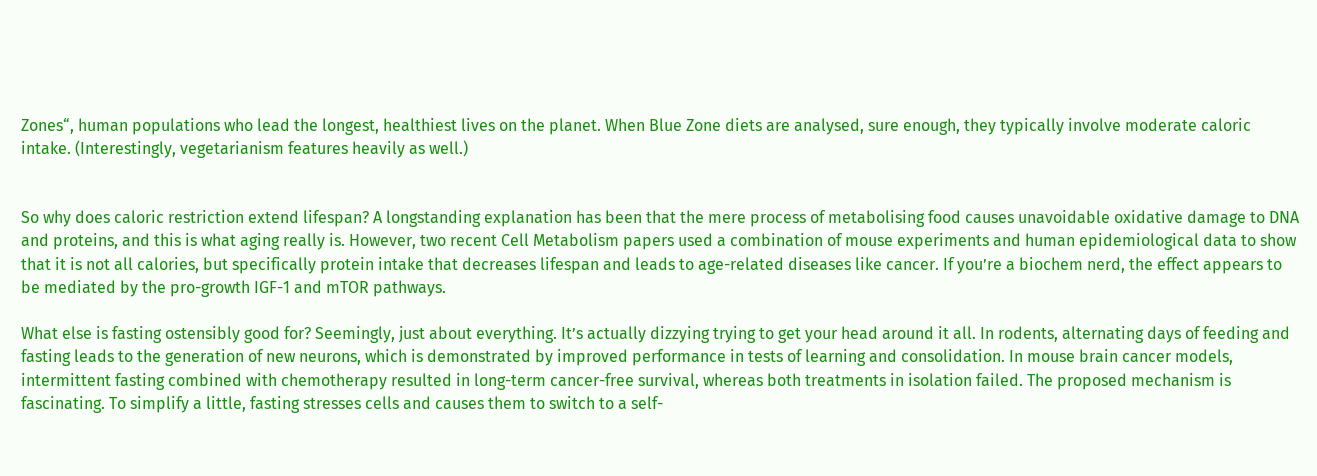Zones“, human populations who lead the longest, healthiest lives on the planet. When Blue Zone diets are analysed, sure enough, they typically involve moderate caloric intake. (Interestingly, vegetarianism features heavily as well.)


So why does caloric restriction extend lifespan? A longstanding explanation has been that the mere process of metabolising food causes unavoidable oxidative damage to DNA and proteins, and this is what aging really is. However, two recent Cell Metabolism papers used a combination of mouse experiments and human epidemiological data to show that it is not all calories, but specifically protein intake that decreases lifespan and leads to age-related diseases like cancer. If you’re a biochem nerd, the effect appears to be mediated by the pro-growth IGF-1 and mTOR pathways.

What else is fasting ostensibly good for? Seemingly, just about everything. It’s actually dizzying trying to get your head around it all. In rodents, alternating days of feeding and fasting leads to the generation of new neurons, which is demonstrated by improved performance in tests of learning and consolidation. In mouse brain cancer models, intermittent fasting combined with chemotherapy resulted in long-term cancer-free survival, whereas both treatments in isolation failed. The proposed mechanism is fascinating. To simplify a little, fasting stresses cells and causes them to switch to a self-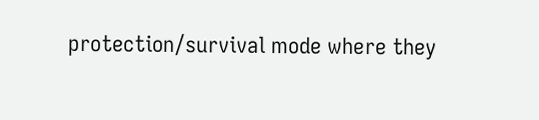protection/survival mode where they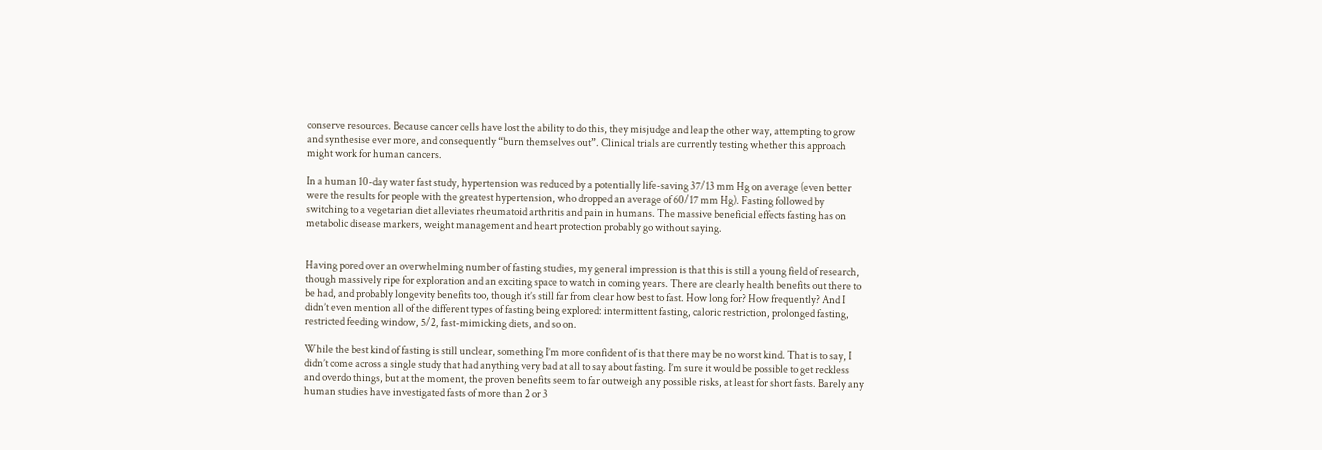conserve resources. Because cancer cells have lost the ability to do this, they misjudge and leap the other way, attempting to grow and synthesise ever more, and consequently “burn themselves out”. Clinical trials are currently testing whether this approach might work for human cancers.

In a human 10-day water fast study, hypertension was reduced by a potentially life-saving 37/13 mm Hg on average (even better were the results for people with the greatest hypertension, who dropped an average of 60/17 mm Hg). Fasting followed by switching to a vegetarian diet alleviates rheumatoid arthritis and pain in humans. The massive beneficial effects fasting has on metabolic disease markers, weight management and heart protection probably go without saying.


Having pored over an overwhelming number of fasting studies, my general impression is that this is still a young field of research, though massively ripe for exploration and an exciting space to watch in coming years. There are clearly health benefits out there to be had, and probably longevity benefits too, though it’s still far from clear how best to fast. How long for? How frequently? And I didn’t even mention all of the different types of fasting being explored: intermittent fasting, caloric restriction, prolonged fasting, restricted feeding window, 5/2, fast-mimicking diets, and so on.

While the best kind of fasting is still unclear, something I’m more confident of is that there may be no worst kind. That is to say, I didn’t come across a single study that had anything very bad at all to say about fasting. I’m sure it would be possible to get reckless and overdo things, but at the moment, the proven benefits seem to far outweigh any possible risks, at least for short fasts. Barely any human studies have investigated fasts of more than 2 or 3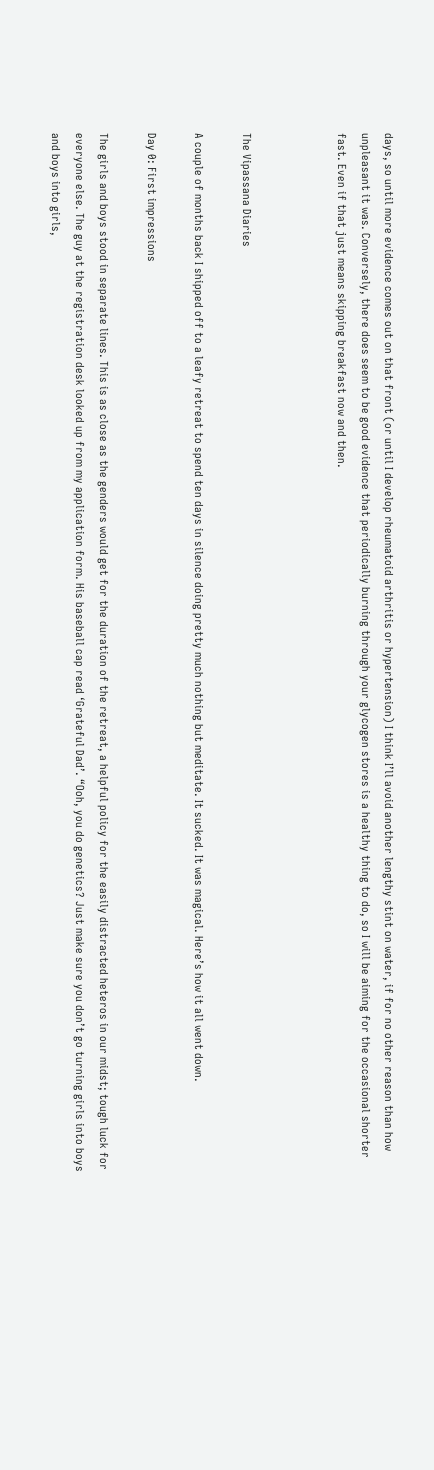days, so until more evidence comes out on that front (or until I develop rheumatoid arthritis or hypertension) I think I’ll avoid another lengthy stint on water, if for no other reason than how unpleasant it was. Conversely, there does seem to be good evidence that periodically burning through your glycogen stores is a healthy thing to do, so I will be aiming for the occasional shorter fast. Even if that just means skipping breakfast now and then.



The Vipassana Diaries

A couple of months back I shipped off to a leafy retreat to spend ten days in silence doing pretty much nothing but meditate. It sucked. It was magical. Here’s how it all went down.

Day 0: First impressions

The girls and boys stood in separate lines. This is as close as the genders would get for the duration of the retreat, a helpful policy for the easily distracted heteros in our midst; tough luck for everyone else. The guy at the registration desk looked up from my application form. His baseball cap read ‘Grateful Dad’. “Ooh, you do genetics? Just make sure you don’t go turning girls into boys and boys into girls,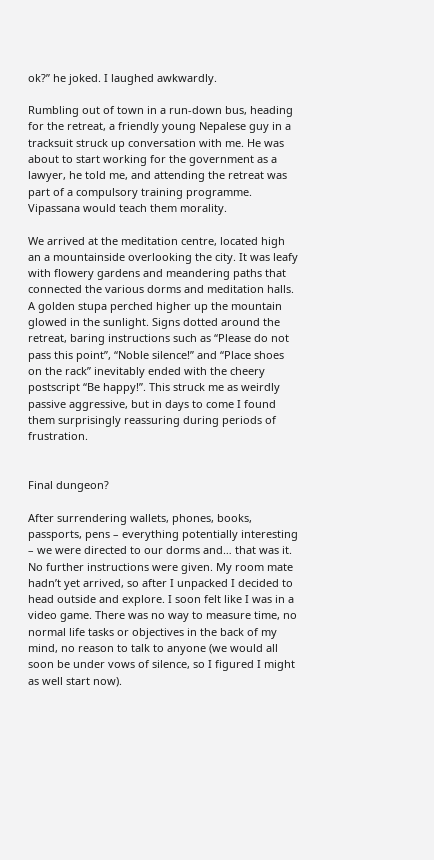ok?” he joked. I laughed awkwardly.

Rumbling out of town in a run-down bus, heading for the retreat, a friendly young Nepalese guy in a tracksuit struck up conversation with me. He was about to start working for the government as a lawyer, he told me, and attending the retreat was part of a compulsory training programme. Vipassana would teach them morality.

We arrived at the meditation centre, located high an a mountainside overlooking the city. It was leafy with flowery gardens and meandering paths that connected the various dorms and meditation halls. A golden stupa perched higher up the mountain glowed in the sunlight. Signs dotted around the retreat, baring instructions such as “Please do not pass this point”, “Noble silence!” and “Place shoes on the rack” inevitably ended with the cheery postscript “Be happy!”. This struck me as weirdly passive aggressive, but in days to come I found them surprisingly reassuring during periods of frustration.


Final dungeon?

After surrendering wallets, phones, books, passports, pens – everything potentially interesting – we were directed to our dorms and… that was it. No further instructions were given. My room mate hadn’t yet arrived, so after I unpacked I decided to head outside and explore. I soon felt like I was in a video game. There was no way to measure time, no normal life tasks or objectives in the back of my mind, no reason to talk to anyone (we would all soon be under vows of silence, so I figured I might as well start now).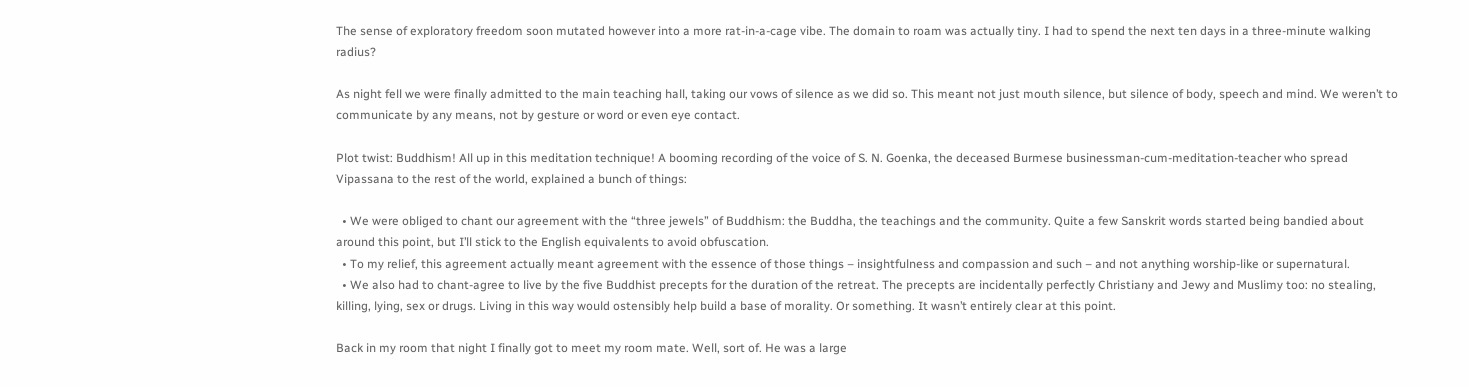The sense of exploratory freedom soon mutated however into a more rat-in-a-cage vibe. The domain to roam was actually tiny. I had to spend the next ten days in a three-minute walking radius?

As night fell we were finally admitted to the main teaching hall, taking our vows of silence as we did so. This meant not just mouth silence, but silence of body, speech and mind. We weren’t to communicate by any means, not by gesture or word or even eye contact.

Plot twist: Buddhism! All up in this meditation technique! A booming recording of the voice of S. N. Goenka, the deceased Burmese businessman-cum-meditation-teacher who spread Vipassana to the rest of the world, explained a bunch of things:

  • We were obliged to chant our agreement with the “three jewels” of Buddhism: the Buddha, the teachings and the community. Quite a few Sanskrit words started being bandied about around this point, but I’ll stick to the English equivalents to avoid obfuscation.
  • To my relief, this agreement actually meant agreement with the essence of those things – insightfulness and compassion and such – and not anything worship-like or supernatural.
  • We also had to chant-agree to live by the five Buddhist precepts for the duration of the retreat. The precepts are incidentally perfectly Christiany and Jewy and Muslimy too: no stealing, killing, lying, sex or drugs. Living in this way would ostensibly help build a base of morality. Or something. It wasn’t entirely clear at this point.

Back in my room that night I finally got to meet my room mate. Well, sort of. He was a large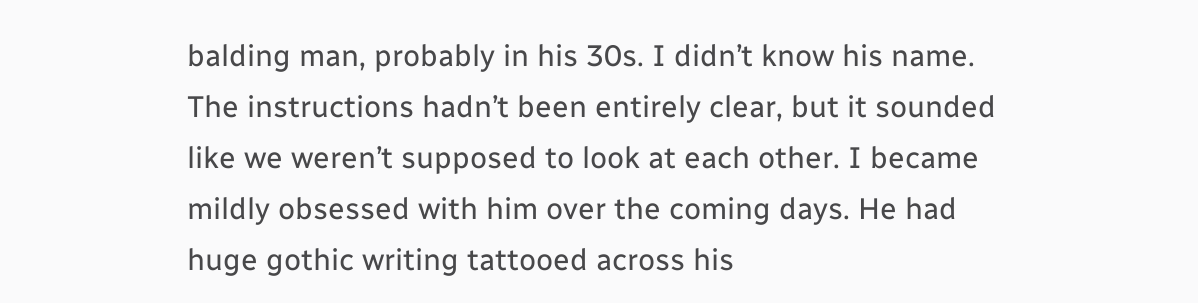balding man, probably in his 30s. I didn’t know his name. The instructions hadn’t been entirely clear, but it sounded like we weren’t supposed to look at each other. I became mildly obsessed with him over the coming days. He had huge gothic writing tattooed across his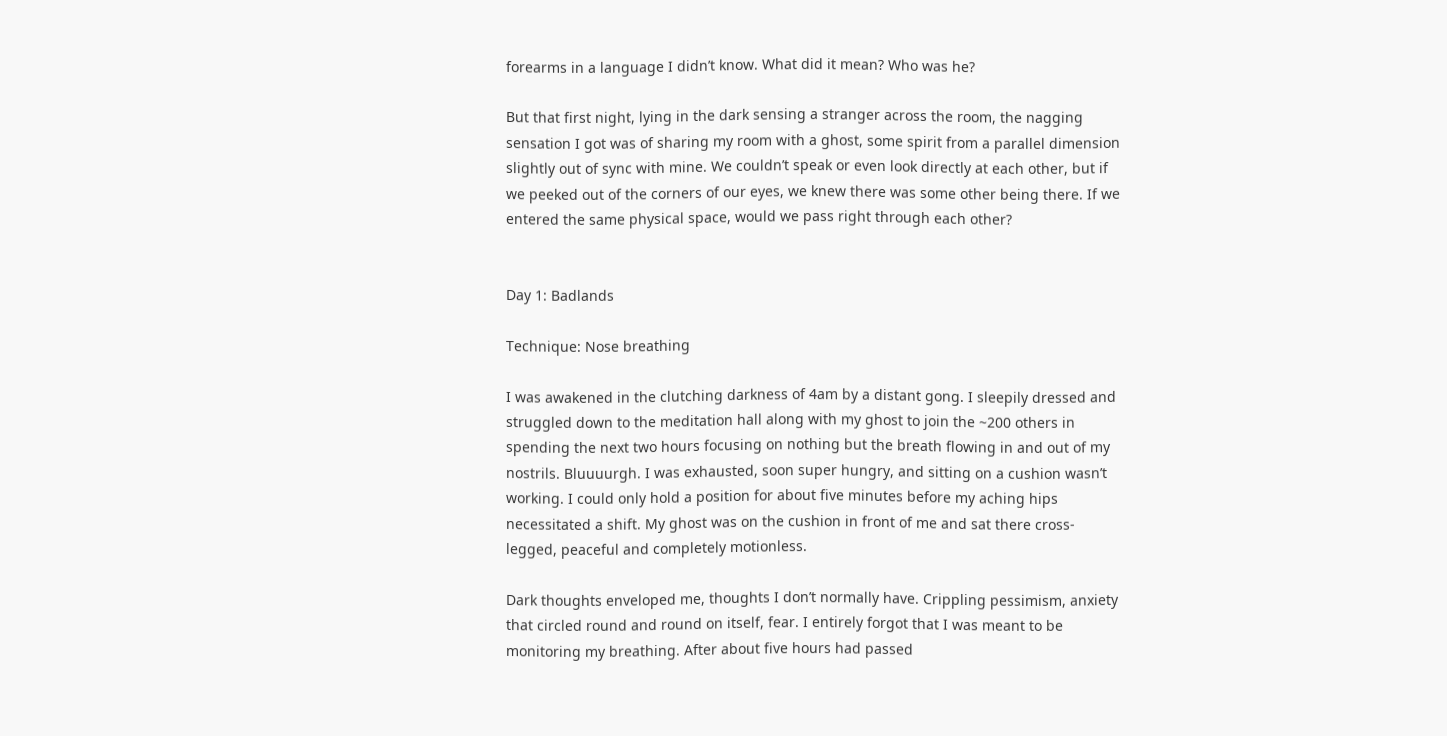forearms in a language I didn’t know. What did it mean? Who was he?

But that first night, lying in the dark sensing a stranger across the room, the nagging sensation I got was of sharing my room with a ghost, some spirit from a parallel dimension slightly out of sync with mine. We couldn’t speak or even look directly at each other, but if we peeked out of the corners of our eyes, we knew there was some other being there. If we entered the same physical space, would we pass right through each other?


Day 1: Badlands

Technique: Nose breathing

I was awakened in the clutching darkness of 4am by a distant gong. I sleepily dressed and struggled down to the meditation hall along with my ghost to join the ~200 others in spending the next two hours focusing on nothing but the breath flowing in and out of my nostrils. Bluuuurgh. I was exhausted, soon super hungry, and sitting on a cushion wasn’t working. I could only hold a position for about five minutes before my aching hips necessitated a shift. My ghost was on the cushion in front of me and sat there cross-legged, peaceful and completely motionless.

Dark thoughts enveloped me, thoughts I don’t normally have. Crippling pessimism, anxiety that circled round and round on itself, fear. I entirely forgot that I was meant to be monitoring my breathing. After about five hours had passed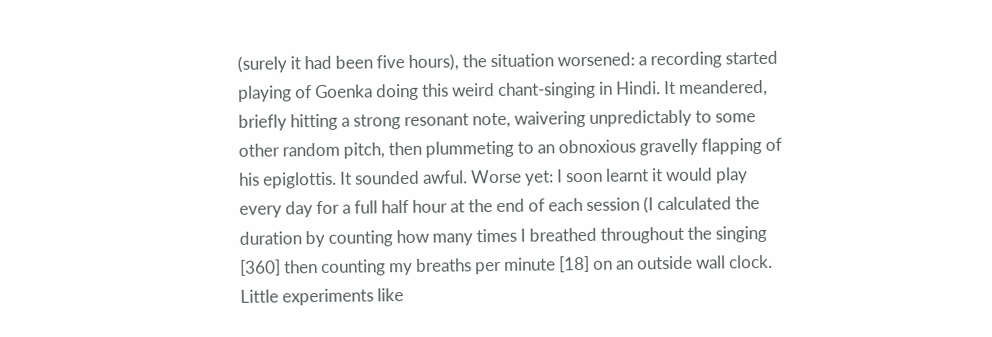(surely it had been five hours), the situation worsened: a recording started playing of Goenka doing this weird chant-singing in Hindi. It meandered, briefly hitting a strong resonant note, waivering unpredictably to some other random pitch, then plummeting to an obnoxious gravelly flapping of his epiglottis. It sounded awful. Worse yet: I soon learnt it would play every day for a full half hour at the end of each session (I calculated the duration by counting how many times I breathed throughout the singing [360] then counting my breaths per minute [18] on an outside wall clock. Little experiments like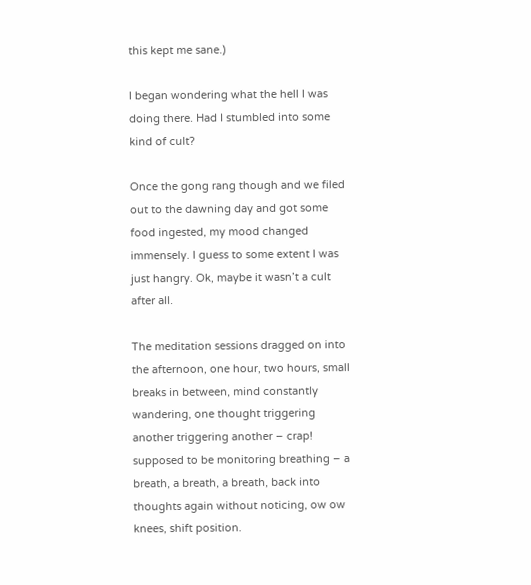this kept me sane.)

I began wondering what the hell I was doing there. Had I stumbled into some kind of cult?

Once the gong rang though and we filed out to the dawning day and got some food ingested, my mood changed immensely. I guess to some extent I was just hangry. Ok, maybe it wasn’t a cult after all.

The meditation sessions dragged on into the afternoon, one hour, two hours, small breaks in between, mind constantly wandering, one thought triggering another triggering another – crap! supposed to be monitoring breathing – a breath, a breath, a breath, back into thoughts again without noticing, ow ow knees, shift position.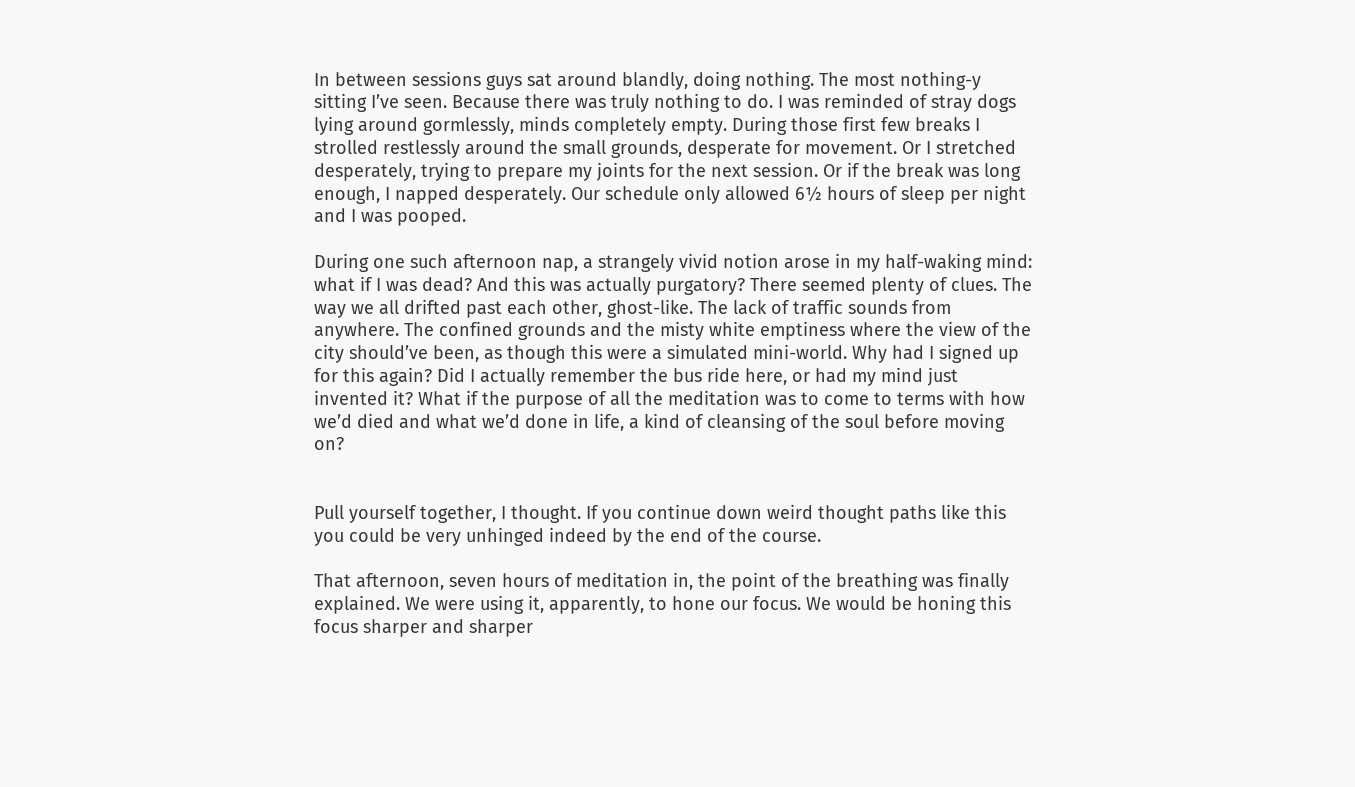In between sessions guys sat around blandly, doing nothing. The most nothing-y sitting I’ve seen. Because there was truly nothing to do. I was reminded of stray dogs lying around gormlessly, minds completely empty. During those first few breaks I strolled restlessly around the small grounds, desperate for movement. Or I stretched desperately, trying to prepare my joints for the next session. Or if the break was long enough, I napped desperately. Our schedule only allowed 6½ hours of sleep per night and I was pooped.

During one such afternoon nap, a strangely vivid notion arose in my half-waking mind: what if I was dead? And this was actually purgatory? There seemed plenty of clues. The way we all drifted past each other, ghost-like. The lack of traffic sounds from anywhere. The confined grounds and the misty white emptiness where the view of the city should’ve been, as though this were a simulated mini-world. Why had I signed up for this again? Did I actually remember the bus ride here, or had my mind just invented it? What if the purpose of all the meditation was to come to terms with how we’d died and what we’d done in life, a kind of cleansing of the soul before moving on?


Pull yourself together, I thought. If you continue down weird thought paths like this you could be very unhinged indeed by the end of the course.

That afternoon, seven hours of meditation in, the point of the breathing was finally explained. We were using it, apparently, to hone our focus. We would be honing this focus sharper and sharper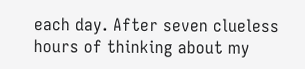each day. After seven clueless hours of thinking about my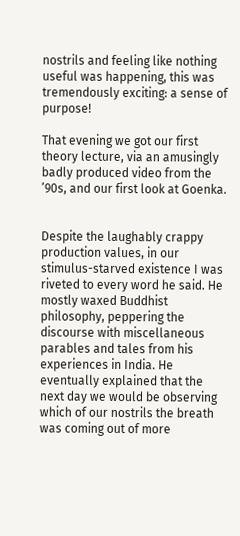nostrils and feeling like nothing useful was happening, this was tremendously exciting: a sense of purpose!

That evening we got our first theory lecture, via an amusingly badly produced video from the ’90s, and our first look at Goenka.


Despite the laughably crappy production values, in our stimulus-starved existence I was riveted to every word he said. He mostly waxed Buddhist philosophy, peppering the discourse with miscellaneous parables and tales from his experiences in India. He eventually explained that the next day we would be observing which of our nostrils the breath was coming out of more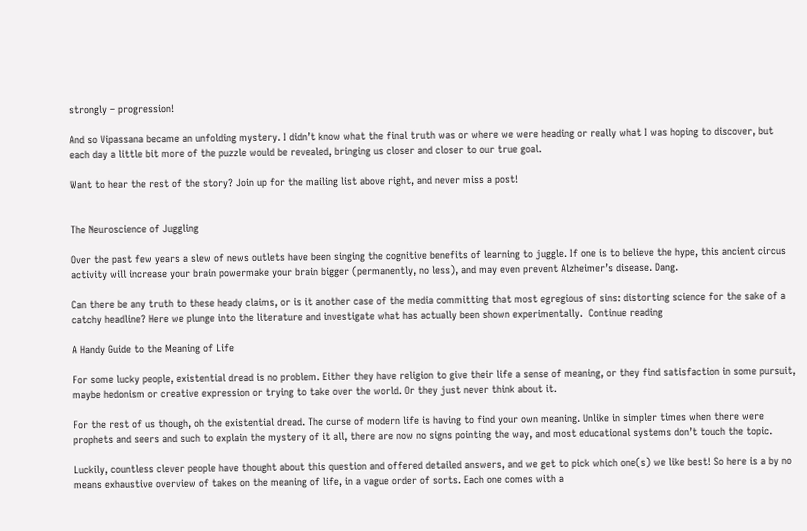strongly – progression!

And so Vipassana became an unfolding mystery. I didn’t know what the final truth was or where we were heading or really what I was hoping to discover, but each day a little bit more of the puzzle would be revealed, bringing us closer and closer to our true goal.

Want to hear the rest of the story? Join up for the mailing list above right, and never miss a post!


The Neuroscience of Juggling

Over the past few years a slew of news outlets have been singing the cognitive benefits of learning to juggle. If one is to believe the hype, this ancient circus activity will increase your brain powermake your brain bigger (permanently, no less), and may even prevent Alzheimer’s disease. Dang.

Can there be any truth to these heady claims, or is it another case of the media committing that most egregious of sins: distorting science for the sake of a catchy headline? Here we plunge into the literature and investigate what has actually been shown experimentally.  Continue reading

A Handy Guide to the Meaning of Life

For some lucky people, existential dread is no problem. Either they have religion to give their life a sense of meaning, or they find satisfaction in some pursuit, maybe hedonism or creative expression or trying to take over the world. Or they just never think about it.

For the rest of us though, oh the existential dread. The curse of modern life is having to find your own meaning. Unlike in simpler times when there were prophets and seers and such to explain the mystery of it all, there are now no signs pointing the way, and most educational systems don’t touch the topic.

Luckily, countless clever people have thought about this question and offered detailed answers, and we get to pick which one(s) we like best! So here is a by no means exhaustive overview of takes on the meaning of life, in a vague order of sorts. Each one comes with a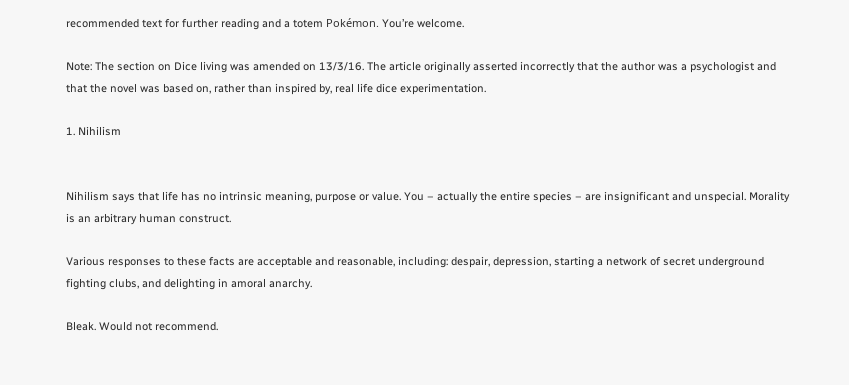recommended text for further reading and a totem Pokémon. You’re welcome.

Note: The section on Dice living was amended on 13/3/16. The article originally asserted incorrectly that the author was a psychologist and that the novel was based on, rather than inspired by, real life dice experimentation.

1. Nihilism


Nihilism says that life has no intrinsic meaning, purpose or value. You – actually the entire species – are insignificant and unspecial. Morality is an arbitrary human construct.

Various responses to these facts are acceptable and reasonable, including: despair, depression, starting a network of secret underground fighting clubs, and delighting in amoral anarchy.

Bleak. Would not recommend.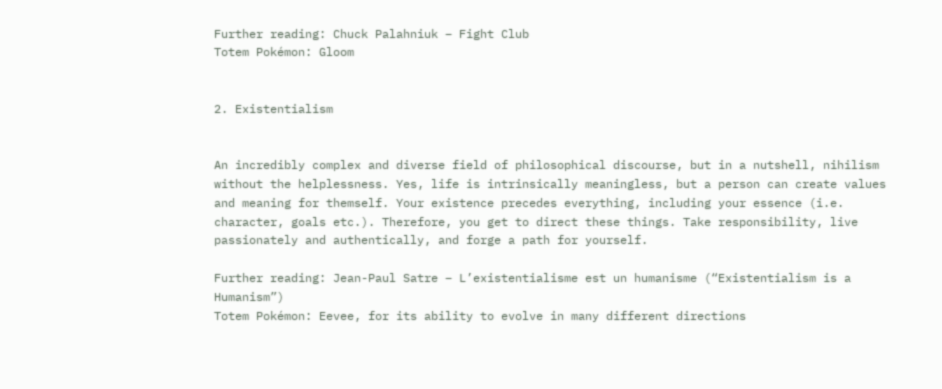Further reading: Chuck Palahniuk – Fight Club
Totem Pokémon: Gloom


2. Existentialism


An incredibly complex and diverse field of philosophical discourse, but in a nutshell, nihilism without the helplessness. Yes, life is intrinsically meaningless, but a person can create values and meaning for themself. Your existence precedes everything, including your essence (i.e. character, goals etc.). Therefore, you get to direct these things. Take responsibility, live passionately and authentically, and forge a path for yourself.

Further reading: Jean-Paul Satre – L’existentialisme est un humanisme (“Existentialism is a Humanism”)
Totem Pokémon: Eevee, for its ability to evolve in many different directions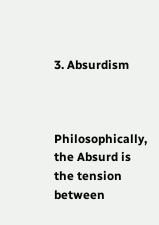3. Absurdism



Philosophically, the Absurd is the tension between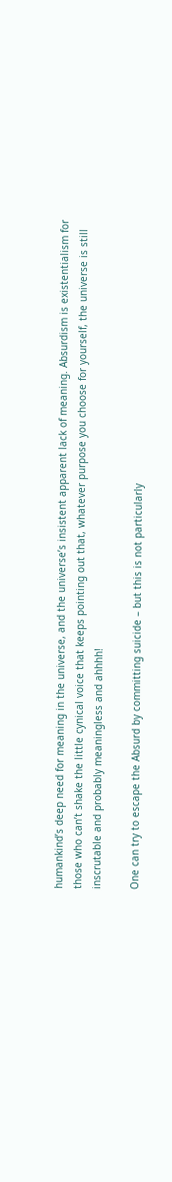humankind’s deep need for meaning in the universe, and the universe’s insistent apparent lack of meaning. Absurdism is existentialism for those who can’t shake the little cynical voice that keeps pointing out that, whatever purpose you choose for yourself, the universe is still inscrutable and probably meaningless and ahhhh!

One can try to escape the Absurd by committing suicide – but this is not particularly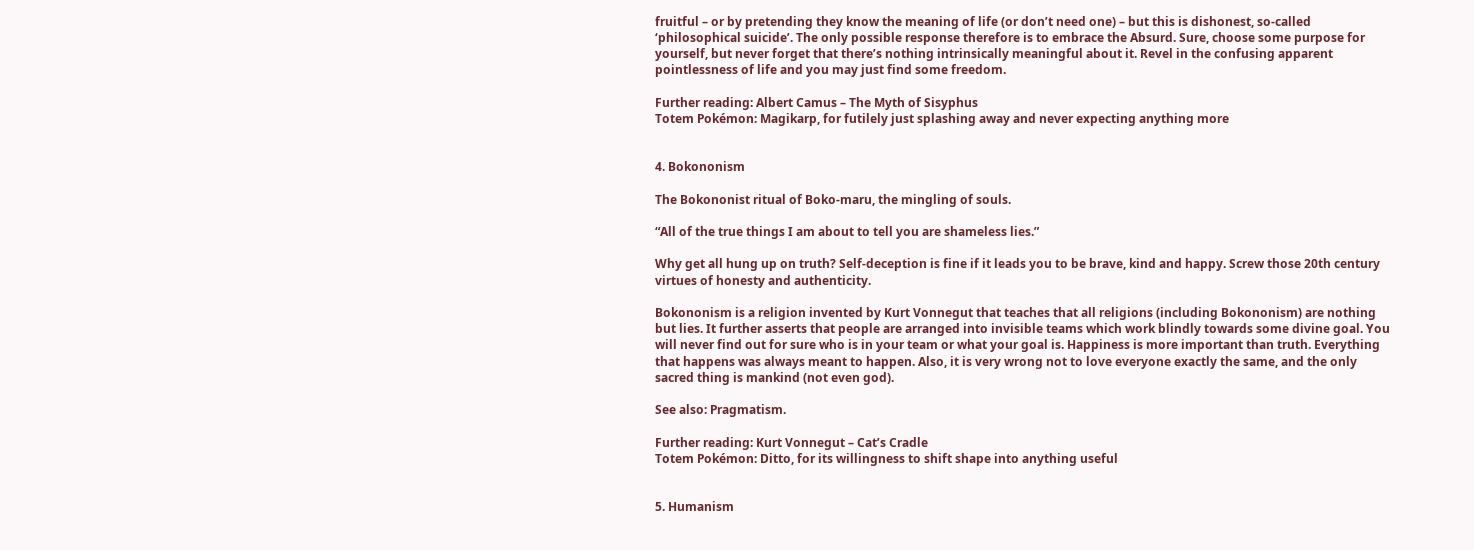fruitful – or by pretending they know the meaning of life (or don’t need one) – but this is dishonest, so-called ‘philosophical suicide’. The only possible response therefore is to embrace the Absurd. Sure, choose some purpose for yourself, but never forget that there’s nothing intrinsically meaningful about it. Revel in the confusing apparent pointlessness of life and you may just find some freedom.

Further reading: Albert Camus – The Myth of Sisyphus
Totem Pokémon: Magikarp, for futilely just splashing away and never expecting anything more


4. Bokononism

The Bokononist ritual of Boko-maru, the mingling of souls.

“All of the true things I am about to tell you are shameless lies.”

Why get all hung up on truth? Self-deception is fine if it leads you to be brave, kind and happy. Screw those 20th century virtues of honesty and authenticity.

Bokononism is a religion invented by Kurt Vonnegut that teaches that all religions (including Bokononism) are nothing but lies. It further asserts that people are arranged into invisible teams which work blindly towards some divine goal. You will never find out for sure who is in your team or what your goal is. Happiness is more important than truth. Everything that happens was always meant to happen. Also, it is very wrong not to love everyone exactly the same, and the only sacred thing is mankind (not even god).

See also: Pragmatism.

Further reading: Kurt Vonnegut – Cat’s Cradle
Totem Pokémon: Ditto, for its willingness to shift shape into anything useful


5. Humanism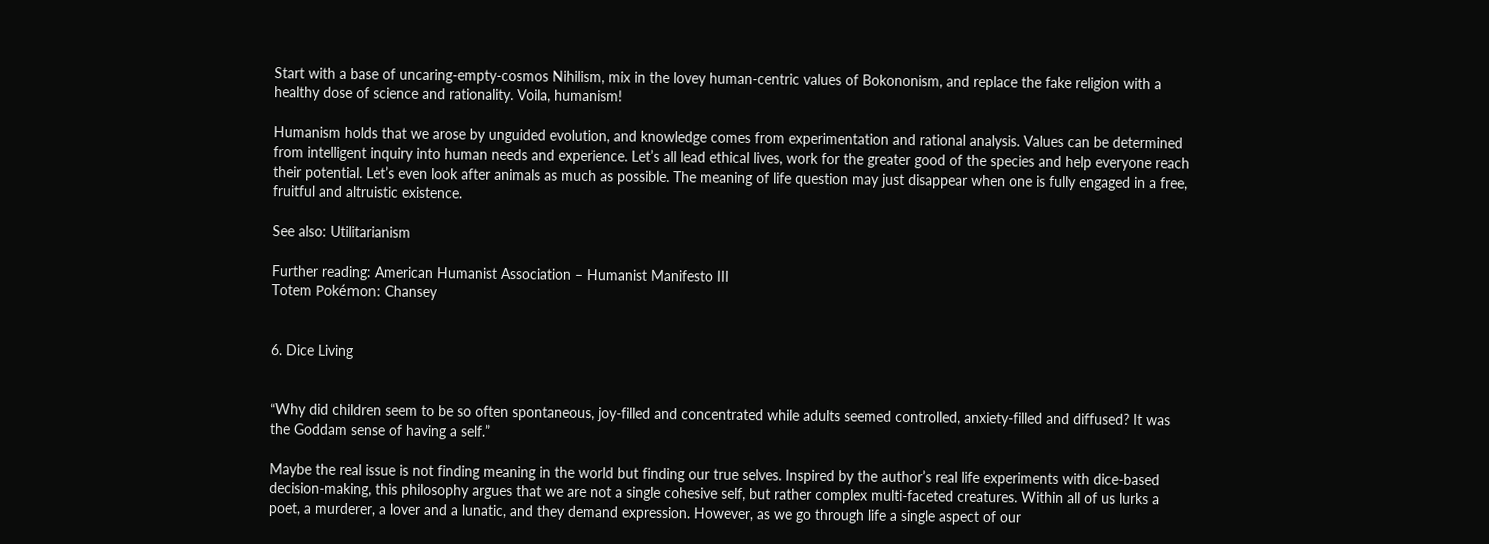Start with a base of uncaring-empty-cosmos Nihilism, mix in the lovey human-centric values of Bokononism, and replace the fake religion with a healthy dose of science and rationality. Voila, humanism!

Humanism holds that we arose by unguided evolution, and knowledge comes from experimentation and rational analysis. Values can be determined from intelligent inquiry into human needs and experience. Let’s all lead ethical lives, work for the greater good of the species and help everyone reach their potential. Let’s even look after animals as much as possible. The meaning of life question may just disappear when one is fully engaged in a free, fruitful and altruistic existence.

See also: Utilitarianism

Further reading: American Humanist Association – Humanist Manifesto III
Totem Pokémon: Chansey


6. Dice Living


“Why did children seem to be so often spontaneous, joy-filled and concentrated while adults seemed controlled, anxiety-filled and diffused? It was the Goddam sense of having a self.”

Maybe the real issue is not finding meaning in the world but finding our true selves. Inspired by the author’s real life experiments with dice-based decision-making, this philosophy argues that we are not a single cohesive self, but rather complex multi-faceted creatures. Within all of us lurks a poet, a murderer, a lover and a lunatic, and they demand expression. However, as we go through life a single aspect of our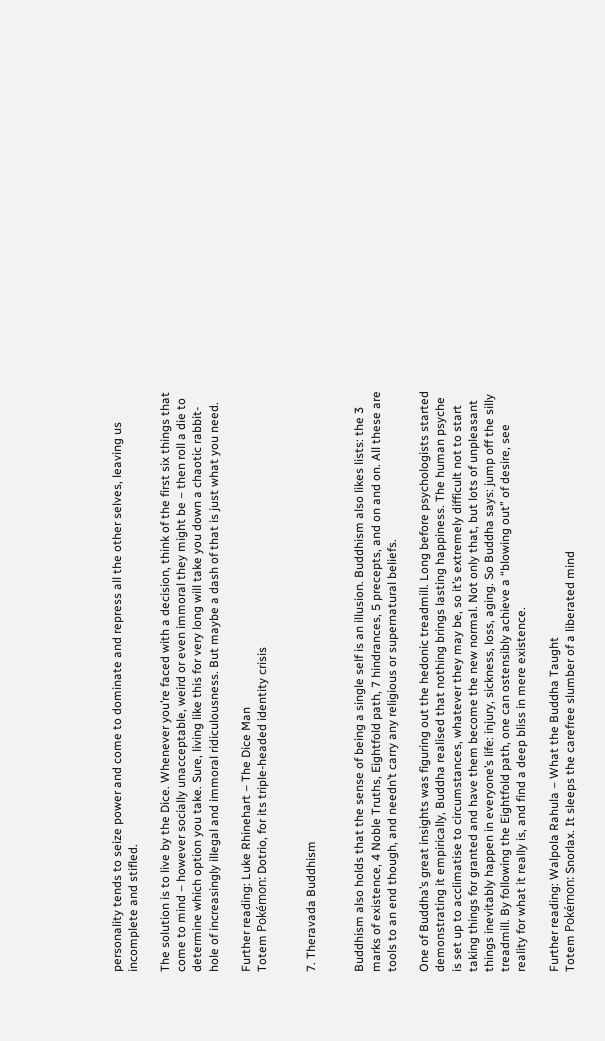personality tends to seize power and come to dominate and repress all the other selves, leaving us incomplete and stifled.

The solution is to live by the Dice. Whenever you’re faced with a decision, think of the first six things that come to mind – however socially unacceptable, weird or even immoral they might be – then roll a die to determine which option you take. Sure, living like this for very long will take you down a chaotic rabbit-hole of increasingly illegal and immoral ridiculousness. But maybe a dash of that is just what you need.

Further reading: Luke Rhinehart – The Dice Man
Totem Pokémon: Dotrio, for its triple-headed identity crisis


7. Theravada Buddhism


Buddhism also holds that the sense of being a single self is an illusion. Buddhism also likes lists: the 3 marks of existence, 4 Noble Truths, Eightfold path, 7 hindrances, 5 precepts, and on and on. All these are tools to an end though, and needn’t carry any religious or supernatural beliefs.

One of Buddha’s great insights was figuring out the hedonic treadmill. Long before psychologists started demonstrating it empirically, Buddha realised that nothing brings lasting happiness. The human psyche is set up to acclimatise to circumstances, whatever they may be, so it’s extremely difficult not to start taking things for granted and have them become the new normal. Not only that, but lots of unpleasant things inevitably happen in everyone’s life: injury, sickness, loss, aging. So Buddha says: jump off the silly treadmill. By following the Eightfold path, one can ostensibly achieve a “blowing out” of desire, see reality for what it really is, and find a deep bliss in mere existence.

Further reading: Walpola Rahula – What the Buddha Taught
Totem Pokémon: Snorlax. It sleeps the carefree slumber of a liberated mind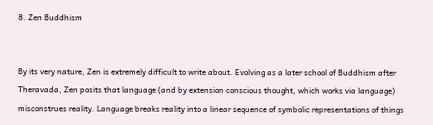8. Zen Buddhism


By its very nature, Zen is extremely difficult to write about. Evolving as a later school of Buddhism after Theravada, Zen posits that language (and by extension conscious thought, which works via language) misconstrues reality. Language breaks reality into a linear sequence of symbolic representations of things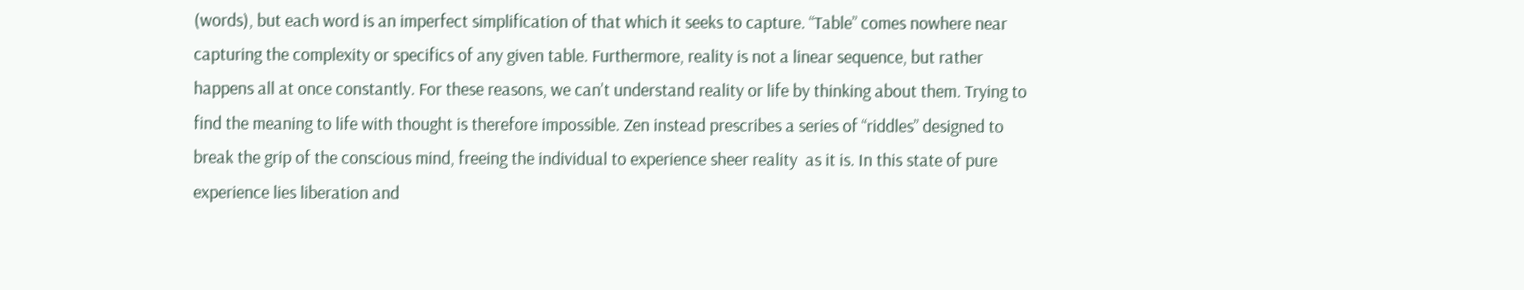(words), but each word is an imperfect simplification of that which it seeks to capture. “Table” comes nowhere near capturing the complexity or specifics of any given table. Furthermore, reality is not a linear sequence, but rather happens all at once constantly. For these reasons, we can’t understand reality or life by thinking about them. Trying to find the meaning to life with thought is therefore impossible. Zen instead prescribes a series of “riddles” designed to break the grip of the conscious mind, freeing the individual to experience sheer reality  as it is. In this state of pure experience lies liberation and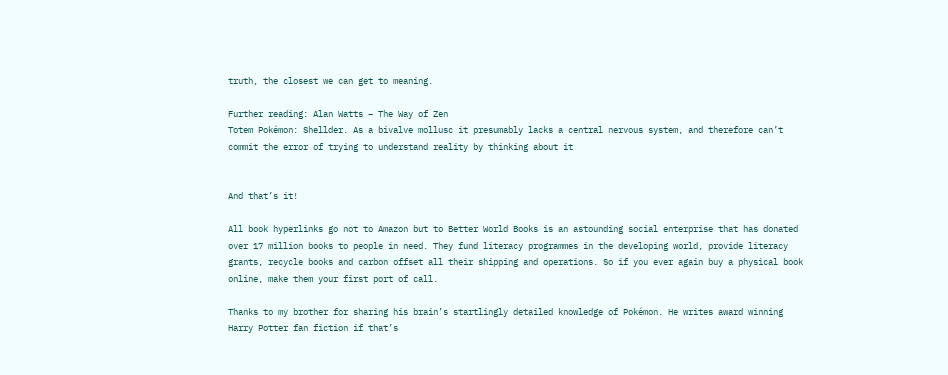truth, the closest we can get to meaning.

Further reading: Alan Watts – The Way of Zen
Totem Pokémon: Shellder. As a bivalve mollusc it presumably lacks a central nervous system, and therefore can’t commit the error of trying to understand reality by thinking about it


And that’s it!

All book hyperlinks go not to Amazon but to Better World Books is an astounding social enterprise that has donated over 17 million books to people in need. They fund literacy programmes in the developing world, provide literacy grants, recycle books and carbon offset all their shipping and operations. So if you ever again buy a physical book online, make them your first port of call.

Thanks to my brother for sharing his brain’s startlingly detailed knowledge of Pokémon. He writes award winning Harry Potter fan fiction if that’s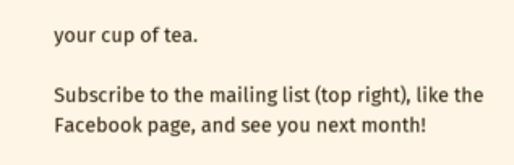your cup of tea.

Subscribe to the mailing list (top right), like the Facebook page, and see you next month!